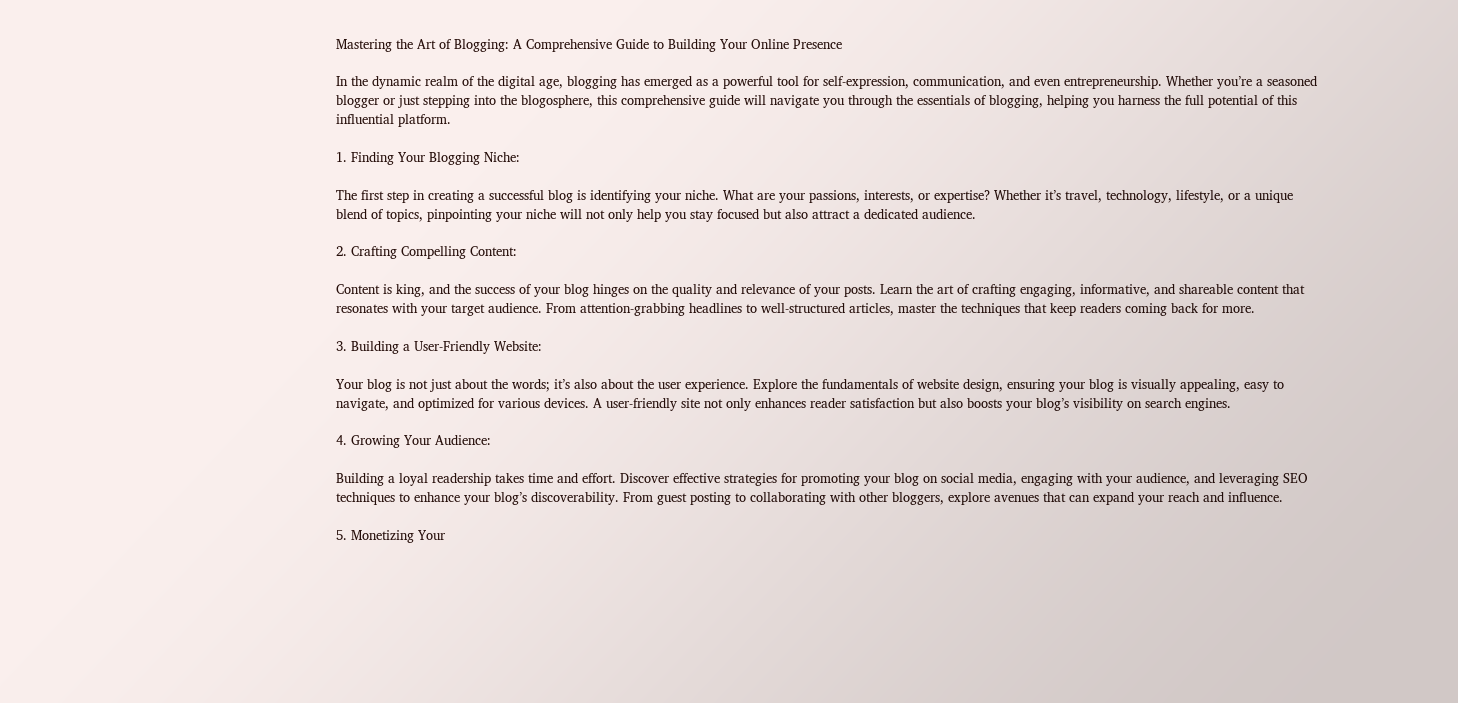Mastering the Art of Blogging: A Comprehensive Guide to Building Your Online Presence

In the dynamic realm of the digital age, blogging has emerged as a powerful tool for self-expression, communication, and even entrepreneurship. Whether you’re a seasoned blogger or just stepping into the blogosphere, this comprehensive guide will navigate you through the essentials of blogging, helping you harness the full potential of this influential platform.

1. Finding Your Blogging Niche:

The first step in creating a successful blog is identifying your niche. What are your passions, interests, or expertise? Whether it’s travel, technology, lifestyle, or a unique blend of topics, pinpointing your niche will not only help you stay focused but also attract a dedicated audience.

2. Crafting Compelling Content:

Content is king, and the success of your blog hinges on the quality and relevance of your posts. Learn the art of crafting engaging, informative, and shareable content that resonates with your target audience. From attention-grabbing headlines to well-structured articles, master the techniques that keep readers coming back for more.

3. Building a User-Friendly Website:

Your blog is not just about the words; it’s also about the user experience. Explore the fundamentals of website design, ensuring your blog is visually appealing, easy to navigate, and optimized for various devices. A user-friendly site not only enhances reader satisfaction but also boosts your blog’s visibility on search engines.

4. Growing Your Audience:

Building a loyal readership takes time and effort. Discover effective strategies for promoting your blog on social media, engaging with your audience, and leveraging SEO techniques to enhance your blog’s discoverability. From guest posting to collaborating with other bloggers, explore avenues that can expand your reach and influence.

5. Monetizing Your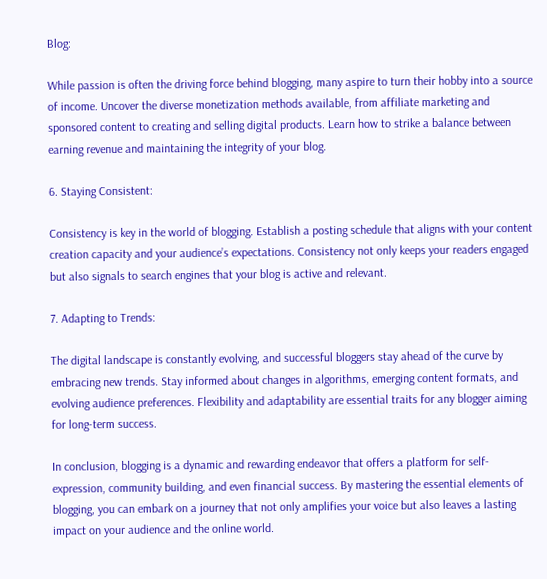Blog:

While passion is often the driving force behind blogging, many aspire to turn their hobby into a source of income. Uncover the diverse monetization methods available, from affiliate marketing and sponsored content to creating and selling digital products. Learn how to strike a balance between earning revenue and maintaining the integrity of your blog.

6. Staying Consistent:

Consistency is key in the world of blogging. Establish a posting schedule that aligns with your content creation capacity and your audience’s expectations. Consistency not only keeps your readers engaged but also signals to search engines that your blog is active and relevant.

7. Adapting to Trends:

The digital landscape is constantly evolving, and successful bloggers stay ahead of the curve by embracing new trends. Stay informed about changes in algorithms, emerging content formats, and evolving audience preferences. Flexibility and adaptability are essential traits for any blogger aiming for long-term success.

In conclusion, blogging is a dynamic and rewarding endeavor that offers a platform for self-expression, community building, and even financial success. By mastering the essential elements of blogging, you can embark on a journey that not only amplifies your voice but also leaves a lasting impact on your audience and the online world.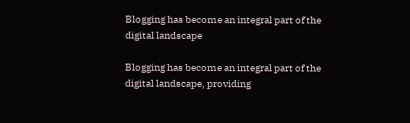Blogging has become an integral part of the digital landscape

Blogging has become an integral part of the digital landscape, providing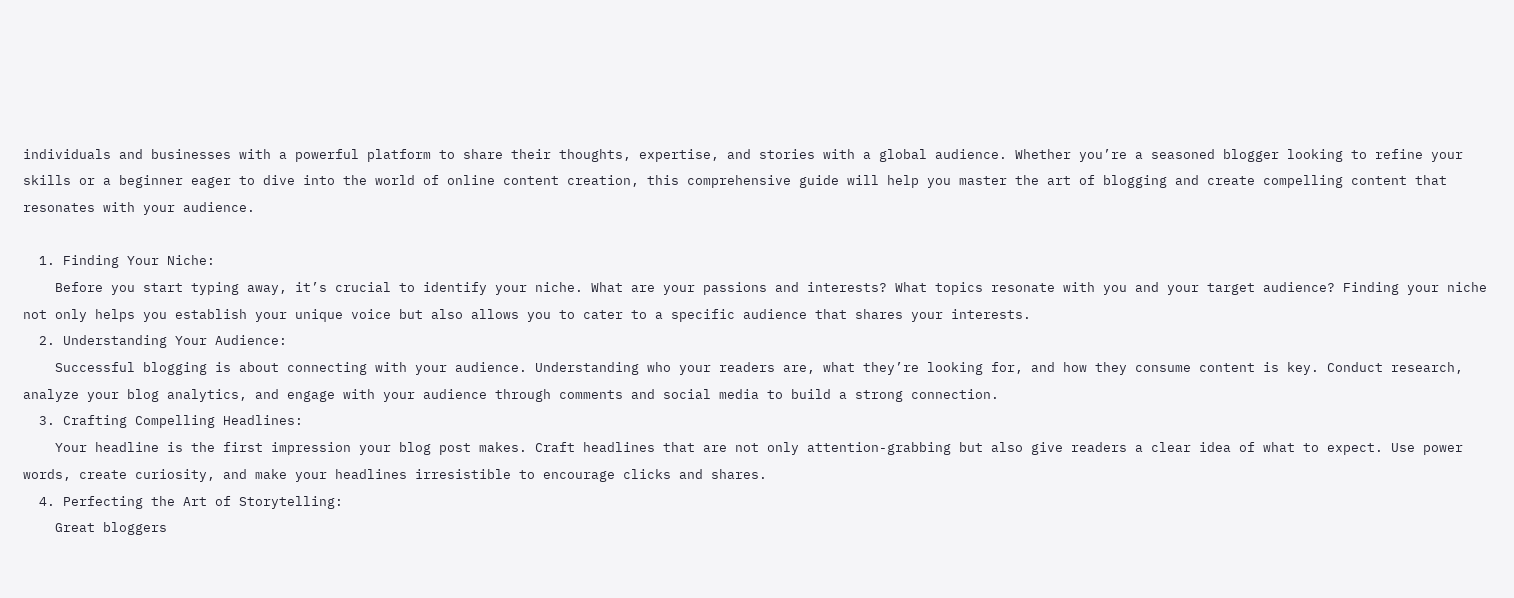individuals and businesses with a powerful platform to share their thoughts, expertise, and stories with a global audience. Whether you’re a seasoned blogger looking to refine your skills or a beginner eager to dive into the world of online content creation, this comprehensive guide will help you master the art of blogging and create compelling content that resonates with your audience.

  1. Finding Your Niche:
    Before you start typing away, it’s crucial to identify your niche. What are your passions and interests? What topics resonate with you and your target audience? Finding your niche not only helps you establish your unique voice but also allows you to cater to a specific audience that shares your interests.
  2. Understanding Your Audience:
    Successful blogging is about connecting with your audience. Understanding who your readers are, what they’re looking for, and how they consume content is key. Conduct research, analyze your blog analytics, and engage with your audience through comments and social media to build a strong connection.
  3. Crafting Compelling Headlines:
    Your headline is the first impression your blog post makes. Craft headlines that are not only attention-grabbing but also give readers a clear idea of what to expect. Use power words, create curiosity, and make your headlines irresistible to encourage clicks and shares.
  4. Perfecting the Art of Storytelling:
    Great bloggers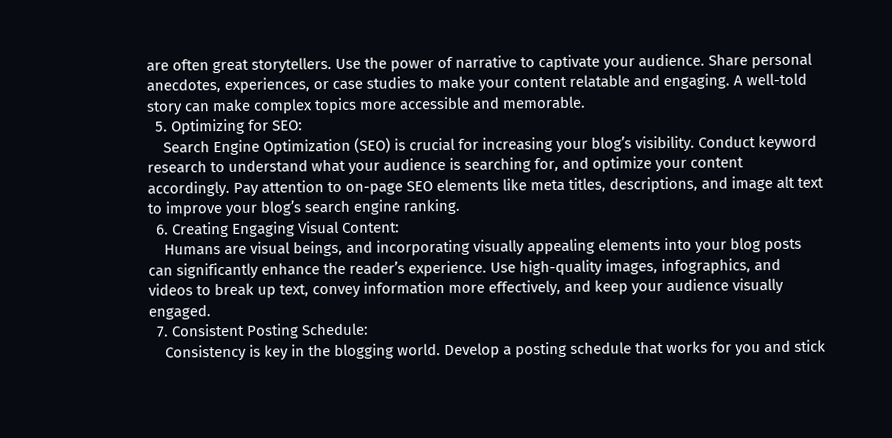are often great storytellers. Use the power of narrative to captivate your audience. Share personal anecdotes, experiences, or case studies to make your content relatable and engaging. A well-told story can make complex topics more accessible and memorable.
  5. Optimizing for SEO:
    Search Engine Optimization (SEO) is crucial for increasing your blog’s visibility. Conduct keyword research to understand what your audience is searching for, and optimize your content accordingly. Pay attention to on-page SEO elements like meta titles, descriptions, and image alt text to improve your blog’s search engine ranking.
  6. Creating Engaging Visual Content:
    Humans are visual beings, and incorporating visually appealing elements into your blog posts can significantly enhance the reader’s experience. Use high-quality images, infographics, and videos to break up text, convey information more effectively, and keep your audience visually engaged.
  7. Consistent Posting Schedule:
    Consistency is key in the blogging world. Develop a posting schedule that works for you and stick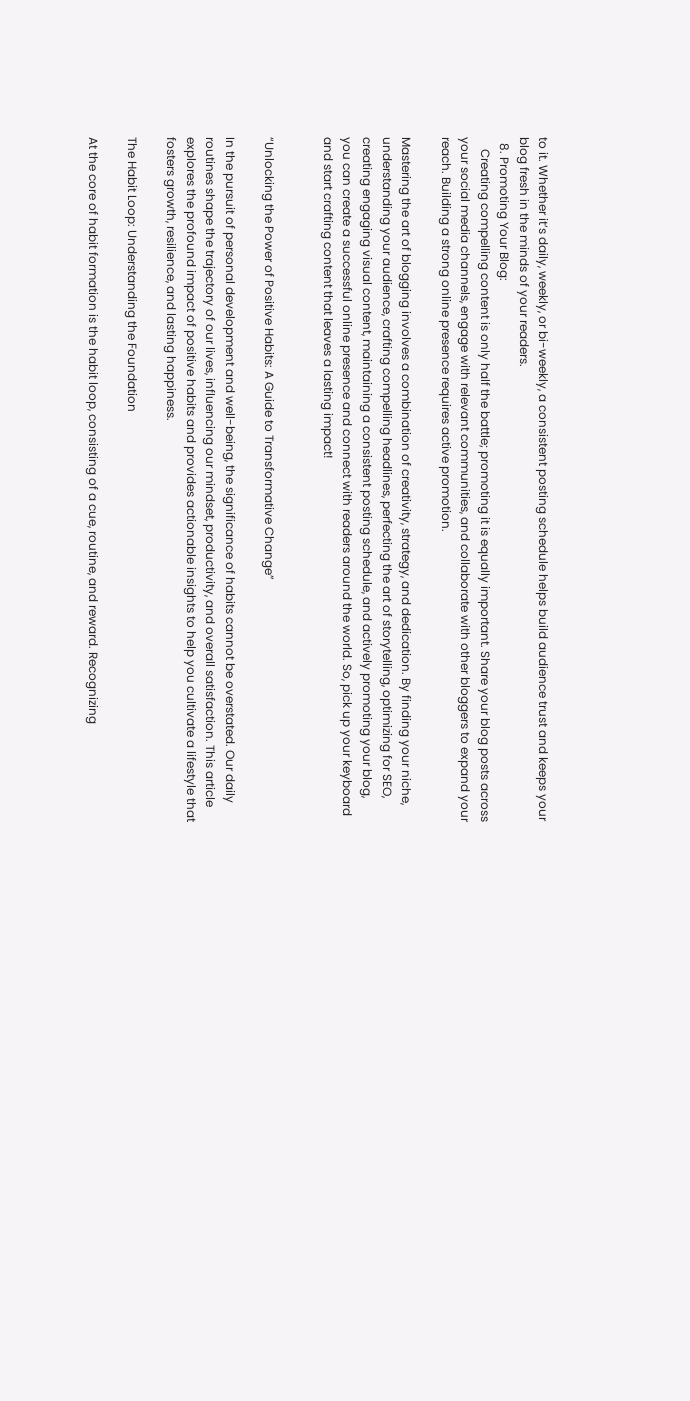to it. Whether it’s daily, weekly, or bi-weekly, a consistent posting schedule helps build audience trust and keeps your blog fresh in the minds of your readers.
  8. Promoting Your Blog:
    Creating compelling content is only half the battle; promoting it is equally important. Share your blog posts across your social media channels, engage with relevant communities, and collaborate with other bloggers to expand your reach. Building a strong online presence requires active promotion.

Mastering the art of blogging involves a combination of creativity, strategy, and dedication. By finding your niche, understanding your audience, crafting compelling headlines, perfecting the art of storytelling, optimizing for SEO, creating engaging visual content, maintaining a consistent posting schedule, and actively promoting your blog, you can create a successful online presence and connect with readers around the world. So, pick up your keyboard and start crafting content that leaves a lasting impact!


“Unlocking the Power of Positive Habits: A Guide to Transformative Change”

In the pursuit of personal development and well-being, the significance of habits cannot be overstated. Our daily routines shape the trajectory of our lives, influencing our mindset, productivity, and overall satisfaction. This article explores the profound impact of positive habits and provides actionable insights to help you cultivate a lifestyle that fosters growth, resilience, and lasting happiness.

The Habit Loop: Understanding the Foundation

At the core of habit formation is the habit loop, consisting of a cue, routine, and reward. Recognizing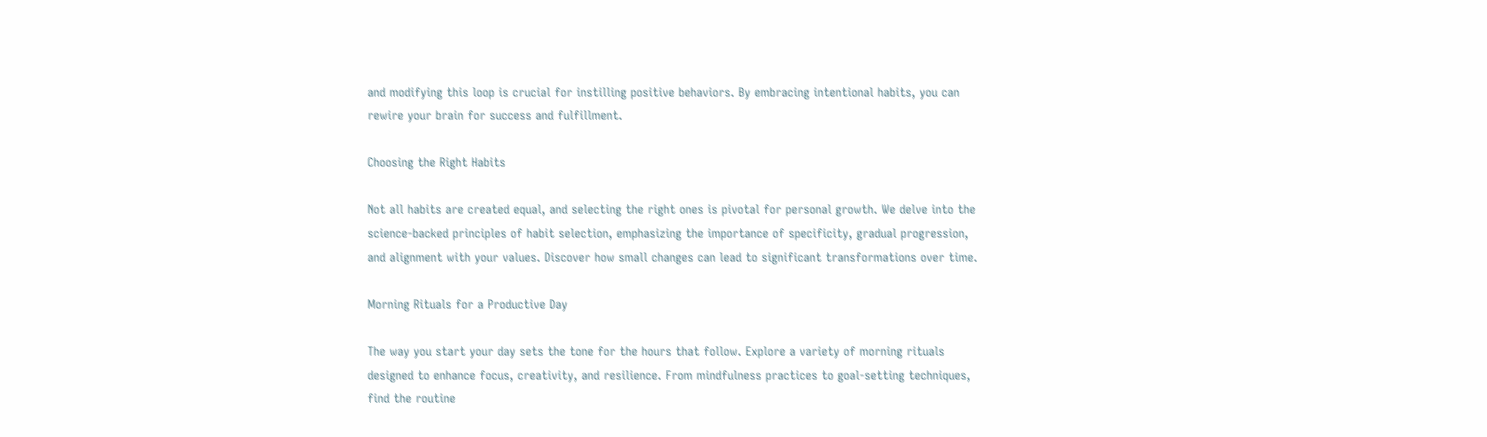and modifying this loop is crucial for instilling positive behaviors. By embracing intentional habits, you can rewire your brain for success and fulfillment.

Choosing the Right Habits

Not all habits are created equal, and selecting the right ones is pivotal for personal growth. We delve into the science-backed principles of habit selection, emphasizing the importance of specificity, gradual progression, and alignment with your values. Discover how small changes can lead to significant transformations over time.

Morning Rituals for a Productive Day

The way you start your day sets the tone for the hours that follow. Explore a variety of morning rituals designed to enhance focus, creativity, and resilience. From mindfulness practices to goal-setting techniques, find the routine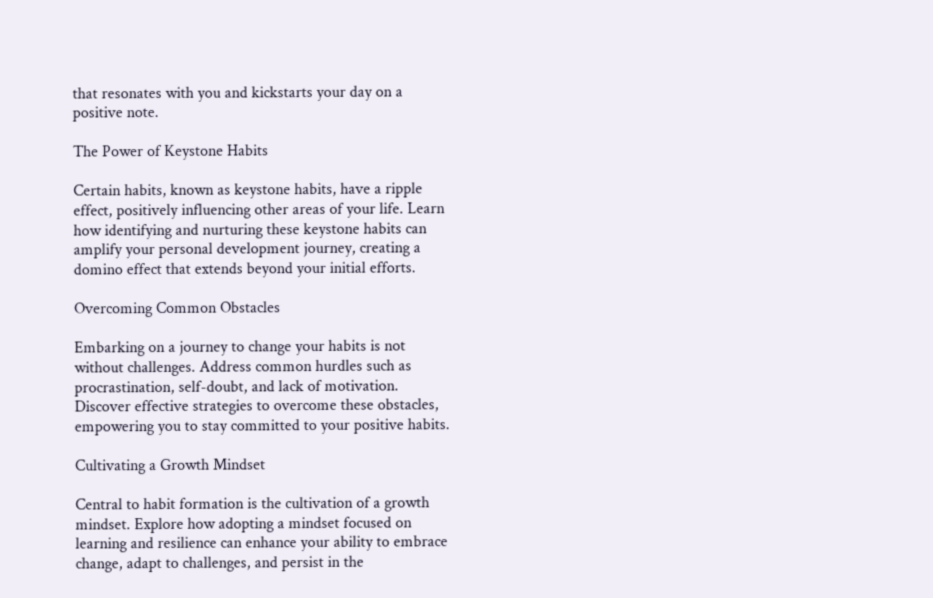that resonates with you and kickstarts your day on a positive note.

The Power of Keystone Habits

Certain habits, known as keystone habits, have a ripple effect, positively influencing other areas of your life. Learn how identifying and nurturing these keystone habits can amplify your personal development journey, creating a domino effect that extends beyond your initial efforts.

Overcoming Common Obstacles

Embarking on a journey to change your habits is not without challenges. Address common hurdles such as procrastination, self-doubt, and lack of motivation. Discover effective strategies to overcome these obstacles, empowering you to stay committed to your positive habits.

Cultivating a Growth Mindset

Central to habit formation is the cultivation of a growth mindset. Explore how adopting a mindset focused on learning and resilience can enhance your ability to embrace change, adapt to challenges, and persist in the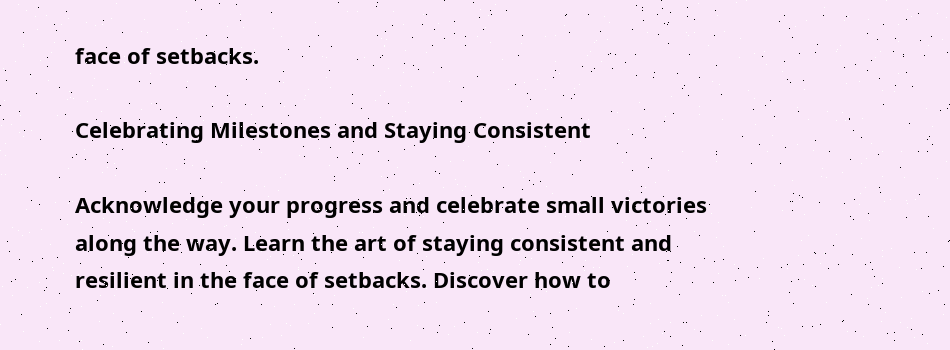face of setbacks.

Celebrating Milestones and Staying Consistent

Acknowledge your progress and celebrate small victories along the way. Learn the art of staying consistent and resilient in the face of setbacks. Discover how to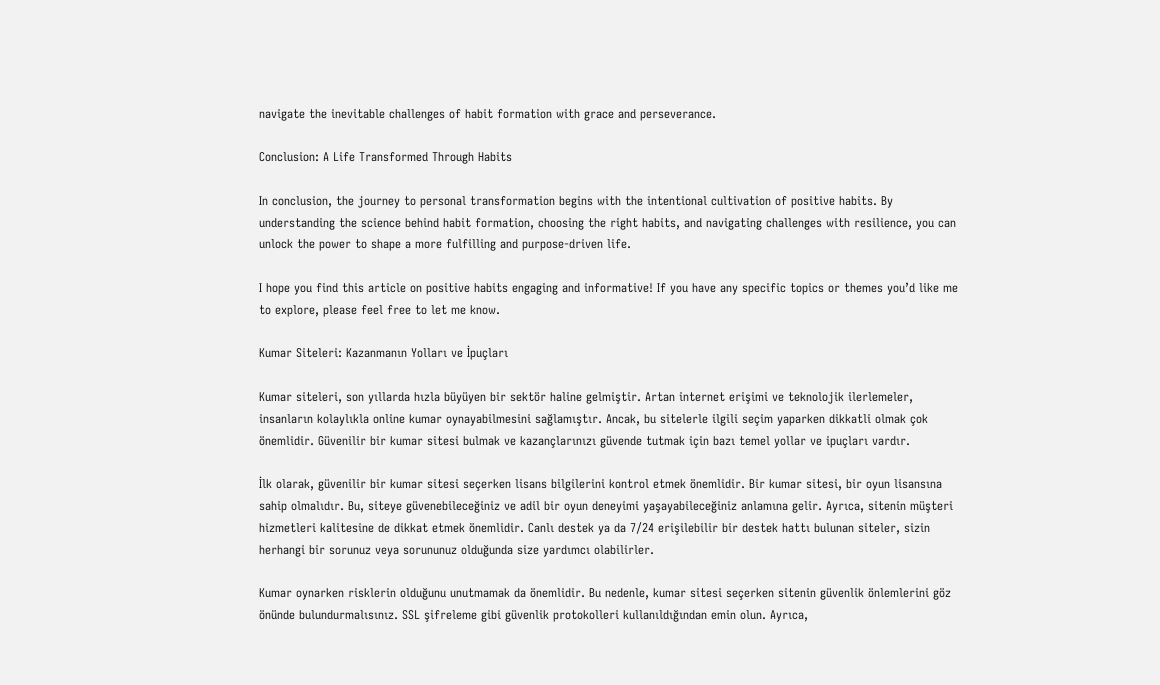navigate the inevitable challenges of habit formation with grace and perseverance.

Conclusion: A Life Transformed Through Habits

In conclusion, the journey to personal transformation begins with the intentional cultivation of positive habits. By understanding the science behind habit formation, choosing the right habits, and navigating challenges with resilience, you can unlock the power to shape a more fulfilling and purpose-driven life.

I hope you find this article on positive habits engaging and informative! If you have any specific topics or themes you’d like me to explore, please feel free to let me know.

Kumar Siteleri: Kazanmanın Yolları ve İpuçları

Kumar siteleri, son yıllarda hızla büyüyen bir sektör haline gelmiştir. Artan internet erişimi ve teknolojik ilerlemeler, insanların kolaylıkla online kumar oynayabilmesini sağlamıştır. Ancak, bu sitelerle ilgili seçim yaparken dikkatli olmak çok önemlidir. Güvenilir bir kumar sitesi bulmak ve kazançlarınızı güvende tutmak için bazı temel yollar ve ipuçları vardır.

İlk olarak, güvenilir bir kumar sitesi seçerken lisans bilgilerini kontrol etmek önemlidir. Bir kumar sitesi, bir oyun lisansına sahip olmalıdır. Bu, siteye güvenebileceğiniz ve adil bir oyun deneyimi yaşayabileceğiniz anlamına gelir. Ayrıca, sitenin müşteri hizmetleri kalitesine de dikkat etmek önemlidir. Canlı destek ya da 7/24 erişilebilir bir destek hattı bulunan siteler, sizin herhangi bir sorunuz veya sorununuz olduğunda size yardımcı olabilirler.

Kumar oynarken risklerin olduğunu unutmamak da önemlidir. Bu nedenle, kumar sitesi seçerken sitenin güvenlik önlemlerini göz önünde bulundurmalısınız. SSL şifreleme gibi güvenlik protokolleri kullanıldığından emin olun. Ayrıca,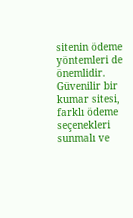sitenin ödeme yöntemleri de önemlidir. Güvenilir bir kumar sitesi, farklı ödeme seçenekleri sunmalı ve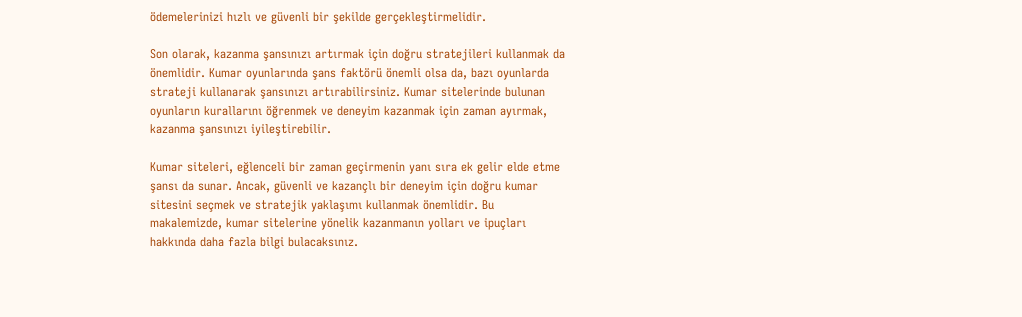ödemelerinizi hızlı ve güvenli bir şekilde gerçekleştirmelidir.

Son olarak, kazanma şansınızı artırmak için doğru stratejileri kullanmak da önemlidir. Kumar oyunlarında şans faktörü önemli olsa da, bazı oyunlarda strateji kullanarak şansınızı artırabilirsiniz. Kumar sitelerinde bulunan oyunların kurallarını öğrenmek ve deneyim kazanmak için zaman ayırmak, kazanma şansınızı iyileştirebilir.

Kumar siteleri, eğlenceli bir zaman geçirmenin yanı sıra ek gelir elde etme şansı da sunar. Ancak, güvenli ve kazançlı bir deneyim için doğru kumar sitesini seçmek ve stratejik yaklaşımı kullanmak önemlidir. Bu makalemizde, kumar sitelerine yönelik kazanmanın yolları ve ipuçları hakkında daha fazla bilgi bulacaksınız.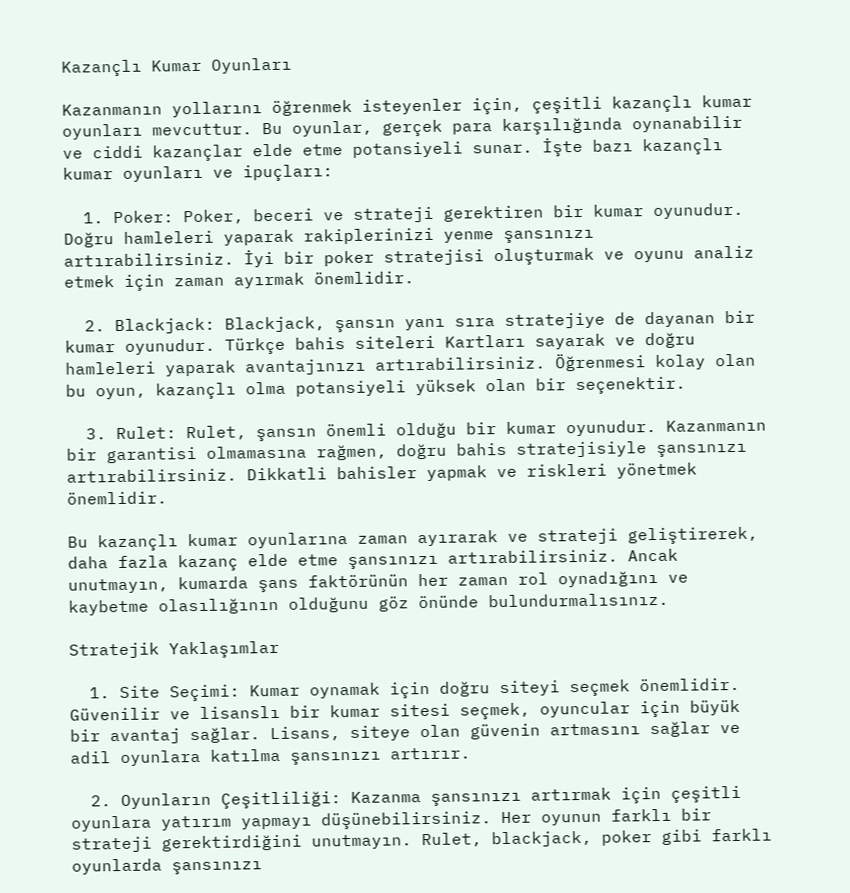Kazançlı Kumar Oyunları

Kazanmanın yollarını öğrenmek isteyenler için, çeşitli kazançlı kumar oyunları mevcuttur. Bu oyunlar, gerçek para karşılığında oynanabilir ve ciddi kazançlar elde etme potansiyeli sunar. İşte bazı kazançlı kumar oyunları ve ipuçları:

  1. Poker: Poker, beceri ve strateji gerektiren bir kumar oyunudur. Doğru hamleleri yaparak rakiplerinizi yenme şansınızı artırabilirsiniz. İyi bir poker stratejisi oluşturmak ve oyunu analiz etmek için zaman ayırmak önemlidir.

  2. Blackjack: Blackjack, şansın yanı sıra stratejiye de dayanan bir kumar oyunudur. Türkçe bahis siteleri Kartları sayarak ve doğru hamleleri yaparak avantajınızı artırabilirsiniz. Öğrenmesi kolay olan bu oyun, kazançlı olma potansiyeli yüksek olan bir seçenektir.

  3. Rulet: Rulet, şansın önemli olduğu bir kumar oyunudur. Kazanmanın bir garantisi olmamasına rağmen, doğru bahis stratejisiyle şansınızı artırabilirsiniz. Dikkatli bahisler yapmak ve riskleri yönetmek önemlidir.

Bu kazançlı kumar oyunlarına zaman ayırarak ve strateji geliştirerek, daha fazla kazanç elde etme şansınızı artırabilirsiniz. Ancak unutmayın, kumarda şans faktörünün her zaman rol oynadığını ve kaybetme olasılığının olduğunu göz önünde bulundurmalısınız.

Stratejik Yaklaşımlar

  1. Site Seçimi: Kumar oynamak için doğru siteyi seçmek önemlidir. Güvenilir ve lisanslı bir kumar sitesi seçmek, oyuncular için büyük bir avantaj sağlar. Lisans, siteye olan güvenin artmasını sağlar ve adil oyunlara katılma şansınızı artırır.

  2. Oyunların Çeşitliliği: Kazanma şansınızı artırmak için çeşitli oyunlara yatırım yapmayı düşünebilirsiniz. Her oyunun farklı bir strateji gerektirdiğini unutmayın. Rulet, blackjack, poker gibi farklı oyunlarda şansınızı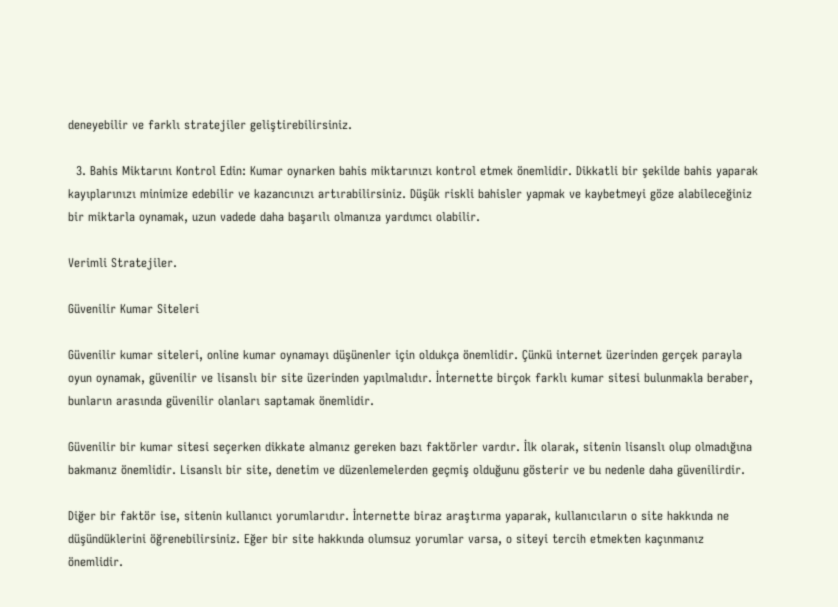deneyebilir ve farklı stratejiler geliştirebilirsiniz.

  3. Bahis Miktarını Kontrol Edin: Kumar oynarken bahis miktarınızı kontrol etmek önemlidir. Dikkatli bir şekilde bahis yaparak kayıplarınızı minimize edebilir ve kazancınızı artırabilirsiniz. Düşük riskli bahisler yapmak ve kaybetmeyi göze alabileceğiniz bir miktarla oynamak, uzun vadede daha başarılı olmanıza yardımcı olabilir.

Verimli Stratejiler.

Güvenilir Kumar Siteleri

Güvenilir kumar siteleri, online kumar oynamayı düşünenler için oldukça önemlidir. Çünkü internet üzerinden gerçek parayla oyun oynamak, güvenilir ve lisanslı bir site üzerinden yapılmalıdır. İnternette birçok farklı kumar sitesi bulunmakla beraber, bunların arasında güvenilir olanları saptamak önemlidir.

Güvenilir bir kumar sitesi seçerken dikkate almanız gereken bazı faktörler vardır. İlk olarak, sitenin lisanslı olup olmadığına bakmanız önemlidir. Lisanslı bir site, denetim ve düzenlemelerden geçmiş olduğunu gösterir ve bu nedenle daha güvenilirdir.

Diğer bir faktör ise, sitenin kullanıcı yorumlarıdır. İnternette biraz araştırma yaparak, kullanıcıların o site hakkında ne düşündüklerini öğrenebilirsiniz. Eğer bir site hakkında olumsuz yorumlar varsa, o siteyi tercih etmekten kaçınmanız önemlidir.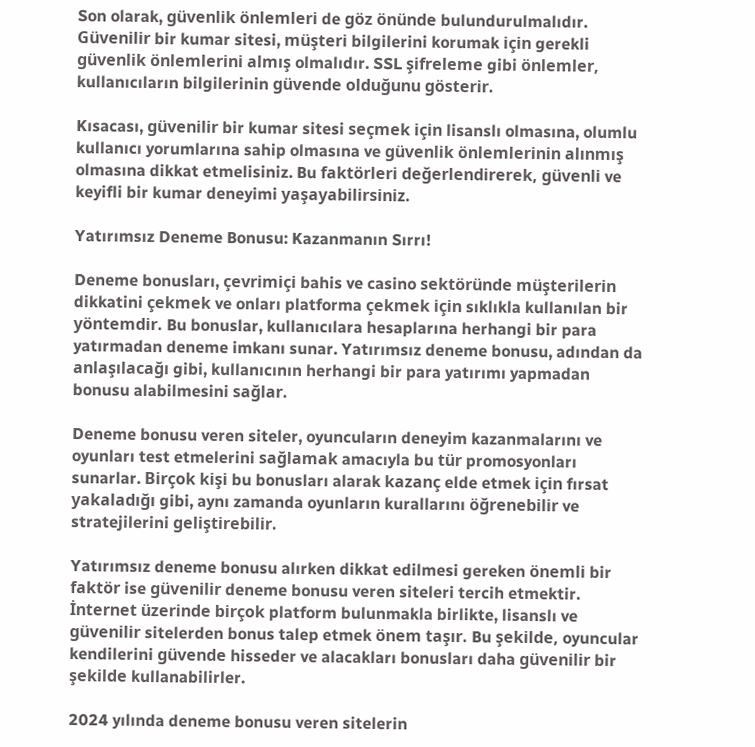Son olarak, güvenlik önlemleri de göz önünde bulundurulmalıdır. Güvenilir bir kumar sitesi, müşteri bilgilerini korumak için gerekli güvenlik önlemlerini almış olmalıdır. SSL şifreleme gibi önlemler, kullanıcıların bilgilerinin güvende olduğunu gösterir.

Kısacası, güvenilir bir kumar sitesi seçmek için lisanslı olmasına, olumlu kullanıcı yorumlarına sahip olmasına ve güvenlik önlemlerinin alınmış olmasına dikkat etmelisiniz. Bu faktörleri değerlendirerek, güvenli ve keyifli bir kumar deneyimi yaşayabilirsiniz.

Yatırımsız Deneme Bonusu: Kazanmanın Sırrı!

Deneme bonusları, çevrimiçi bahis ve casino sektöründe müşterilerin dikkatini çekmek ve onları platforma çekmek için sıklıkla kullanılan bir yöntemdir. Bu bonuslar, kullanıcılara hesaplarına herhangi bir para yatırmadan deneme imkanı sunar. Yatırımsız deneme bonusu, adından da anlaşılacağı gibi, kullanıcının herhangi bir para yatırımı yapmadan bonusu alabilmesini sağlar.

Deneme bonusu veren siteler, oyuncuların deneyim kazanmalarını ve oyunları test etmelerini sağlamak amacıyla bu tür promosyonları sunarlar. Birçok kişi bu bonusları alarak kazanç elde etmek için fırsat yakaladığı gibi, aynı zamanda oyunların kurallarını öğrenebilir ve stratejilerini geliştirebilir.

Yatırımsız deneme bonusu alırken dikkat edilmesi gereken önemli bir faktör ise güvenilir deneme bonusu veren siteleri tercih etmektir. İnternet üzerinde birçok platform bulunmakla birlikte, lisanslı ve güvenilir sitelerden bonus talep etmek önem taşır. Bu şekilde, oyuncular kendilerini güvende hisseder ve alacakları bonusları daha güvenilir bir şekilde kullanabilirler.

2024 yılında deneme bonusu veren sitelerin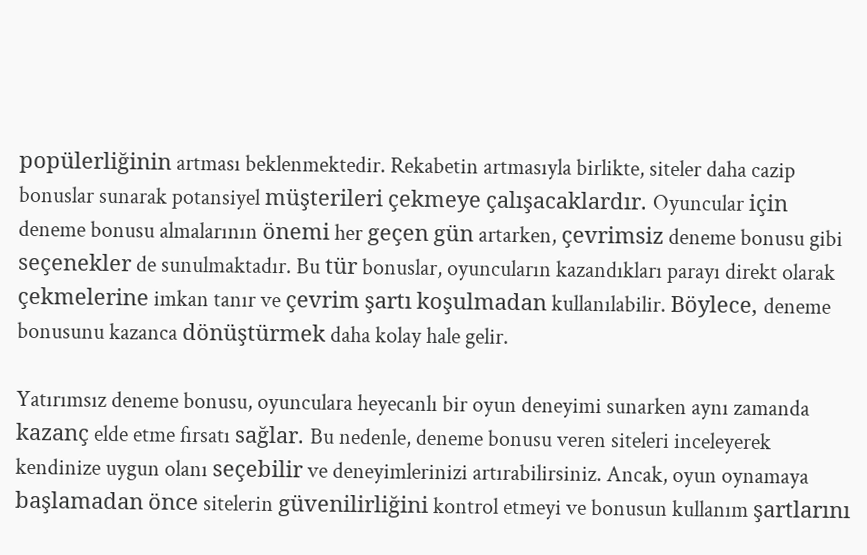popülerliğinin artması beklenmektedir. Rekabetin artmasıyla birlikte, siteler daha cazip bonuslar sunarak potansiyel müşterileri çekmeye çalışacaklardır. Oyuncular için deneme bonusu almalarının önemi her geçen gün artarken, çevrimsiz deneme bonusu gibi seçenekler de sunulmaktadır. Bu tür bonuslar, oyuncuların kazandıkları parayı direkt olarak çekmelerine imkan tanır ve çevrim şartı koşulmadan kullanılabilir. Böylece, deneme bonusunu kazanca dönüştürmek daha kolay hale gelir.

Yatırımsız deneme bonusu, oyunculara heyecanlı bir oyun deneyimi sunarken aynı zamanda kazanç elde etme fırsatı sağlar. Bu nedenle, deneme bonusu veren siteleri inceleyerek kendinize uygun olanı seçebilir ve deneyimlerinizi artırabilirsiniz. Ancak, oyun oynamaya başlamadan önce sitelerin güvenilirliğini kontrol etmeyi ve bonusun kullanım şartlarını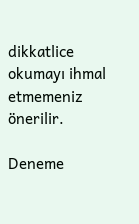dikkatlice okumayı ihmal etmemeniz önerilir.

Deneme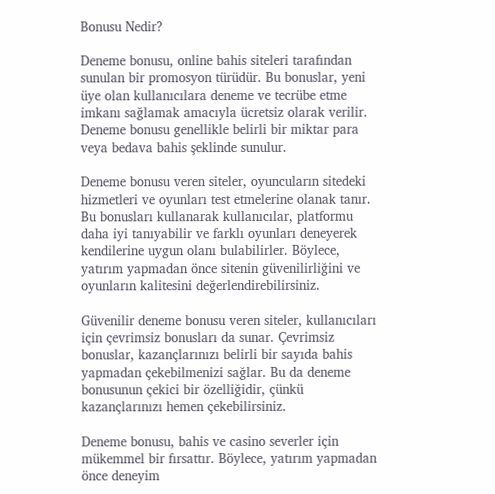Bonusu Nedir?

Deneme bonusu, online bahis siteleri tarafından sunulan bir promosyon türüdür. Bu bonuslar, yeni üye olan kullanıcılara deneme ve tecrübe etme imkanı sağlamak amacıyla ücretsiz olarak verilir. Deneme bonusu genellikle belirli bir miktar para veya bedava bahis şeklinde sunulur.

Deneme bonusu veren siteler, oyuncuların sitedeki hizmetleri ve oyunları test etmelerine olanak tanır. Bu bonusları kullanarak kullanıcılar, platformu daha iyi tanıyabilir ve farklı oyunları deneyerek kendilerine uygun olanı bulabilirler. Böylece, yatırım yapmadan önce sitenin güvenilirliğini ve oyunların kalitesini değerlendirebilirsiniz.

Güvenilir deneme bonusu veren siteler, kullanıcıları için çevrimsiz bonusları da sunar. Çevrimsiz bonuslar, kazançlarınızı belirli bir sayıda bahis yapmadan çekebilmenizi sağlar. Bu da deneme bonusunun çekici bir özelliğidir, çünkü kazançlarınızı hemen çekebilirsiniz.

Deneme bonusu, bahis ve casino severler için mükemmel bir fırsattır. Böylece, yatırım yapmadan önce deneyim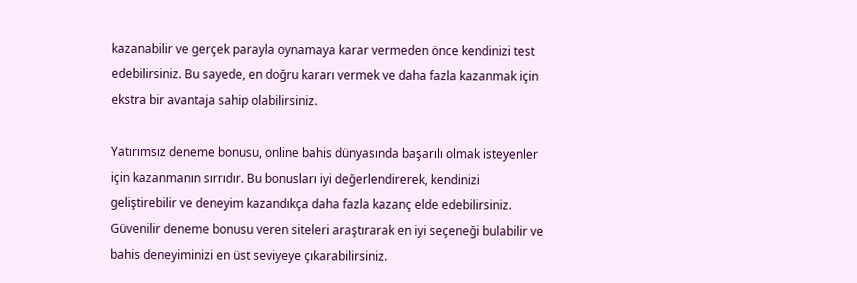kazanabilir ve gerçek parayla oynamaya karar vermeden önce kendinizi test edebilirsiniz. Bu sayede, en doğru kararı vermek ve daha fazla kazanmak için ekstra bir avantaja sahip olabilirsiniz.

Yatırımsız deneme bonusu, online bahis dünyasında başarılı olmak isteyenler için kazanmanın sırrıdır. Bu bonusları iyi değerlendirerek, kendinizi geliştirebilir ve deneyim kazandıkça daha fazla kazanç elde edebilirsiniz. Güvenilir deneme bonusu veren siteleri araştırarak en iyi seçeneği bulabilir ve bahis deneyiminizi en üst seviyeye çıkarabilirsiniz.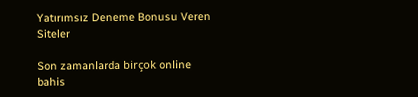Yatırımsız Deneme Bonusu Veren Siteler

Son zamanlarda birçok online bahis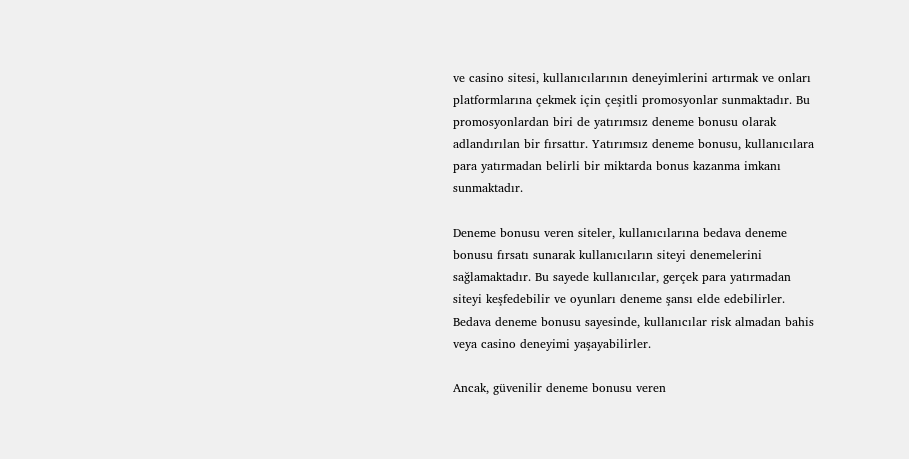ve casino sitesi, kullanıcılarının deneyimlerini artırmak ve onları platformlarına çekmek için çeşitli promosyonlar sunmaktadır. Bu promosyonlardan biri de yatırımsız deneme bonusu olarak adlandırılan bir fırsattır. Yatırımsız deneme bonusu, kullanıcılara para yatırmadan belirli bir miktarda bonus kazanma imkanı sunmaktadır.

Deneme bonusu veren siteler, kullanıcılarına bedava deneme bonusu fırsatı sunarak kullanıcıların siteyi denemelerini sağlamaktadır. Bu sayede kullanıcılar, gerçek para yatırmadan siteyi keşfedebilir ve oyunları deneme şansı elde edebilirler. Bedava deneme bonusu sayesinde, kullanıcılar risk almadan bahis veya casino deneyimi yaşayabilirler.

Ancak, güvenilir deneme bonusu veren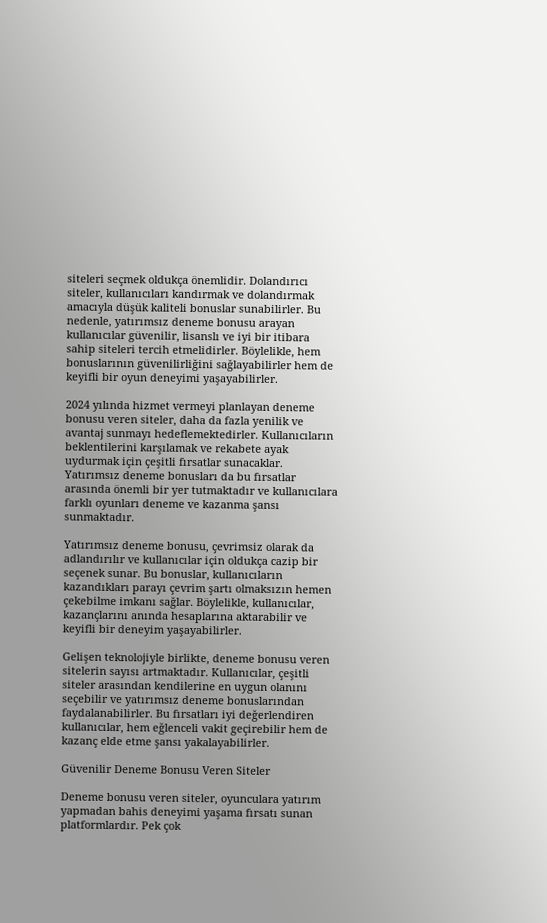siteleri seçmek oldukça önemlidir. Dolandırıcı siteler, kullanıcıları kandırmak ve dolandırmak amacıyla düşük kaliteli bonuslar sunabilirler. Bu nedenle, yatırımsız deneme bonusu arayan kullanıcılar güvenilir, lisanslı ve iyi bir itibara sahip siteleri tercih etmelidirler. Böylelikle, hem bonuslarının güvenilirliğini sağlayabilirler hem de keyifli bir oyun deneyimi yaşayabilirler.

2024 yılında hizmet vermeyi planlayan deneme bonusu veren siteler, daha da fazla yenilik ve avantaj sunmayı hedeflemektedirler. Kullanıcıların beklentilerini karşılamak ve rekabete ayak uydurmak için çeşitli fırsatlar sunacaklar. Yatırımsız deneme bonusları da bu fırsatlar arasında önemli bir yer tutmaktadır ve kullanıcılara farklı oyunları deneme ve kazanma şansı sunmaktadır.

Yatırımsız deneme bonusu, çevrimsiz olarak da adlandırılır ve kullanıcılar için oldukça cazip bir seçenek sunar. Bu bonuslar, kullanıcıların kazandıkları parayı çevrim şartı olmaksızın hemen çekebilme imkanı sağlar. Böylelikle, kullanıcılar, kazançlarını anında hesaplarına aktarabilir ve keyifli bir deneyim yaşayabilirler.

Gelişen teknolojiyle birlikte, deneme bonusu veren sitelerin sayısı artmaktadır. Kullanıcılar, çeşitli siteler arasından kendilerine en uygun olanını seçebilir ve yatırımsız deneme bonuslarından faydalanabilirler. Bu fırsatları iyi değerlendiren kullanıcılar, hem eğlenceli vakit geçirebilir hem de kazanç elde etme şansı yakalayabilirler.

Güvenilir Deneme Bonusu Veren Siteler

Deneme bonusu veren siteler, oyunculara yatırım yapmadan bahis deneyimi yaşama fırsatı sunan platformlardır. Pek çok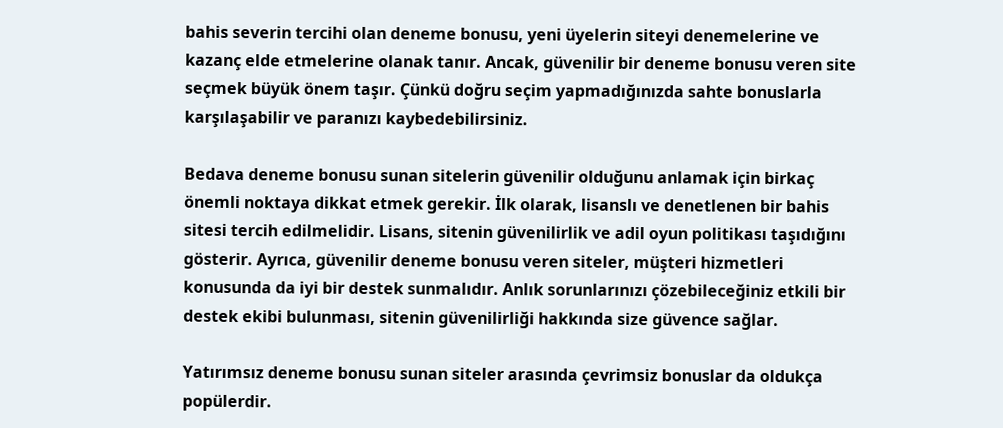bahis severin tercihi olan deneme bonusu, yeni üyelerin siteyi denemelerine ve kazanç elde etmelerine olanak tanır. Ancak, güvenilir bir deneme bonusu veren site seçmek büyük önem taşır. Çünkü doğru seçim yapmadığınızda sahte bonuslarla karşılaşabilir ve paranızı kaybedebilirsiniz.

Bedava deneme bonusu sunan sitelerin güvenilir olduğunu anlamak için birkaç önemli noktaya dikkat etmek gerekir. İlk olarak, lisanslı ve denetlenen bir bahis sitesi tercih edilmelidir. Lisans, sitenin güvenilirlik ve adil oyun politikası taşıdığını gösterir. Ayrıca, güvenilir deneme bonusu veren siteler, müşteri hizmetleri konusunda da iyi bir destek sunmalıdır. Anlık sorunlarınızı çözebileceğiniz etkili bir destek ekibi bulunması, sitenin güvenilirliği hakkında size güvence sağlar.

Yatırımsız deneme bonusu sunan siteler arasında çevrimsiz bonuslar da oldukça popülerdir.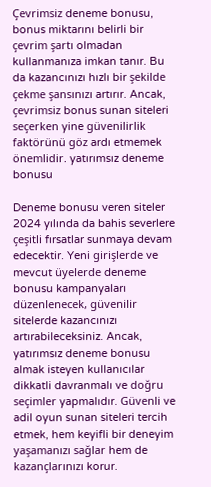Çevrimsiz deneme bonusu, bonus miktarını belirli bir çevrim şartı olmadan kullanmanıza imkan tanır. Bu da kazancınızı hızlı bir şekilde çekme şansınızı artırır. Ancak, çevrimsiz bonus sunan siteleri seçerken yine güvenilirlik faktörünü göz ardı etmemek önemlidir. yatırımsız deneme bonusu

Deneme bonusu veren siteler 2024 yılında da bahis severlere çeşitli fırsatlar sunmaya devam edecektir. Yeni girişlerde ve mevcut üyelerde deneme bonusu kampanyaları düzenlenecek, güvenilir sitelerde kazancınızı artırabileceksiniz. Ancak, yatırımsız deneme bonusu almak isteyen kullanıcılar dikkatli davranmalı ve doğru seçimler yapmalıdır. Güvenli ve adil oyun sunan siteleri tercih etmek, hem keyifli bir deneyim yaşamanızı sağlar hem de kazançlarınızı korur.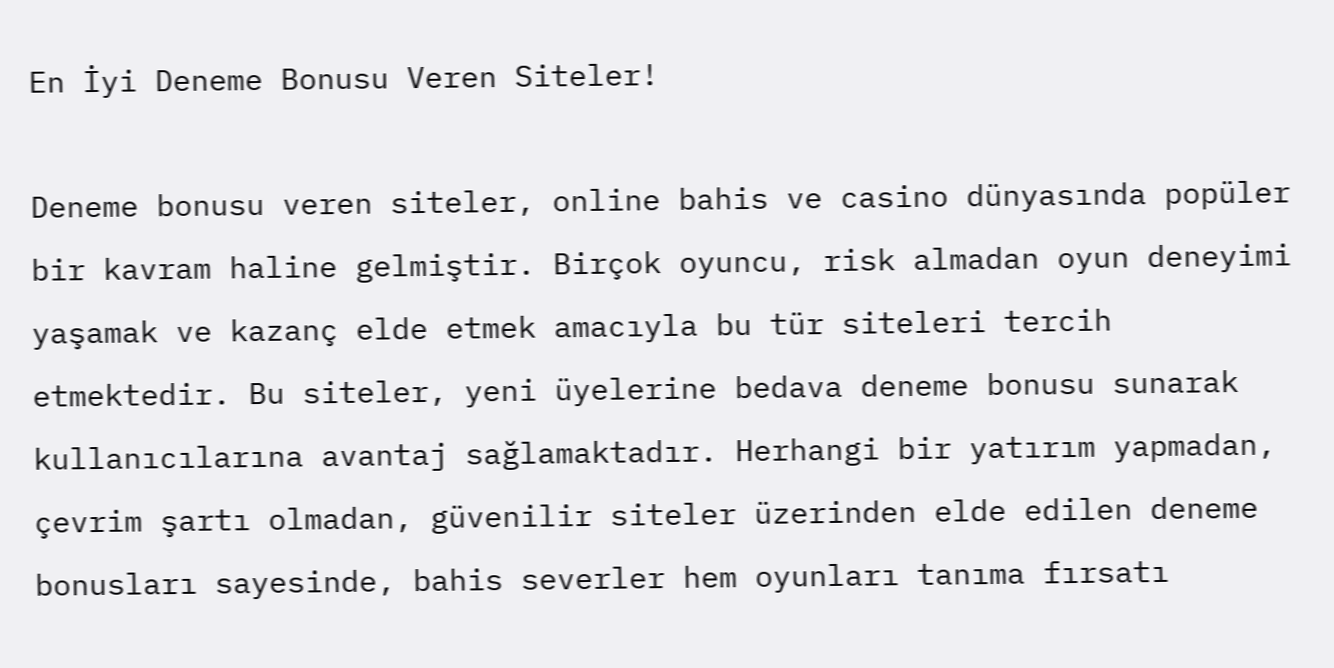En İyi Deneme Bonusu Veren Siteler!

Deneme bonusu veren siteler, online bahis ve casino dünyasında popüler bir kavram haline gelmiştir. Birçok oyuncu, risk almadan oyun deneyimi yaşamak ve kazanç elde etmek amacıyla bu tür siteleri tercih etmektedir. Bu siteler, yeni üyelerine bedava deneme bonusu sunarak kullanıcılarına avantaj sağlamaktadır. Herhangi bir yatırım yapmadan, çevrim şartı olmadan, güvenilir siteler üzerinden elde edilen deneme bonusları sayesinde, bahis severler hem oyunları tanıma fırsatı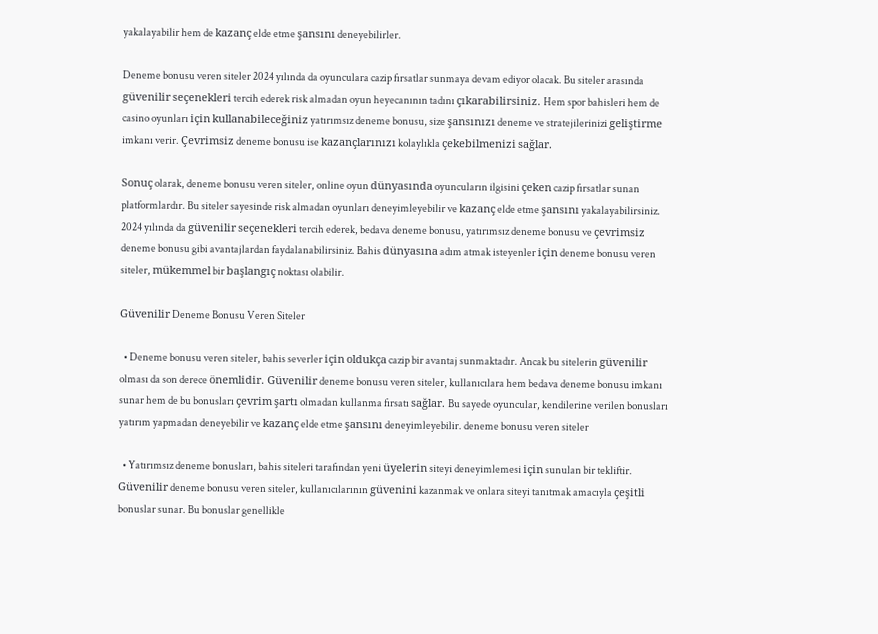yakalayabilir hem de kazanç elde etme şansını deneyebilirler.

Deneme bonusu veren siteler 2024 yılında da oyunculara cazip fırsatlar sunmaya devam ediyor olacak. Bu siteler arasında güvenilir seçenekleri tercih ederek risk almadan oyun heyecanının tadını çıkarabilirsiniz. Hem spor bahisleri hem de casino oyunları için kullanabileceğiniz yatırımsız deneme bonusu, size şansınızı deneme ve stratejilerinizi geliştirme imkanı verir. Çevrimsiz deneme bonusu ise kazançlarınızı kolaylıkla çekebilmenizi sağlar.

Sonuç olarak, deneme bonusu veren siteler, online oyun dünyasında oyuncuların ilgisini çeken cazip fırsatlar sunan platformlardır. Bu siteler sayesinde risk almadan oyunları deneyimleyebilir ve kazanç elde etme şansını yakalayabilirsiniz. 2024 yılında da güvenilir seçenekleri tercih ederek, bedava deneme bonusu, yatırımsız deneme bonusu ve çevrimsiz deneme bonusu gibi avantajlardan faydalanabilirsiniz. Bahis dünyasına adım atmak isteyenler için deneme bonusu veren siteler, mükemmel bir başlangıç noktası olabilir.

Güvenilir Deneme Bonusu Veren Siteler

  • Deneme bonusu veren siteler, bahis severler için oldukça cazip bir avantaj sunmaktadır. Ancak bu sitelerin güvenilir olması da son derece önemlidir. Güvenilir deneme bonusu veren siteler, kullanıcılara hem bedava deneme bonusu imkanı sunar hem de bu bonusları çevrim şartı olmadan kullanma fırsatı sağlar. Bu sayede oyuncular, kendilerine verilen bonusları yatırım yapmadan deneyebilir ve kazanç elde etme şansını deneyimleyebilir. deneme bonusu veren siteler

  • Yatırımsız deneme bonusları, bahis siteleri tarafından yeni üyelerin siteyi deneyimlemesi için sunulan bir tekliftir. Güvenilir deneme bonusu veren siteler, kullanıcılarının güvenini kazanmak ve onlara siteyi tanıtmak amacıyla çeşitli bonuslar sunar. Bu bonuslar genellikle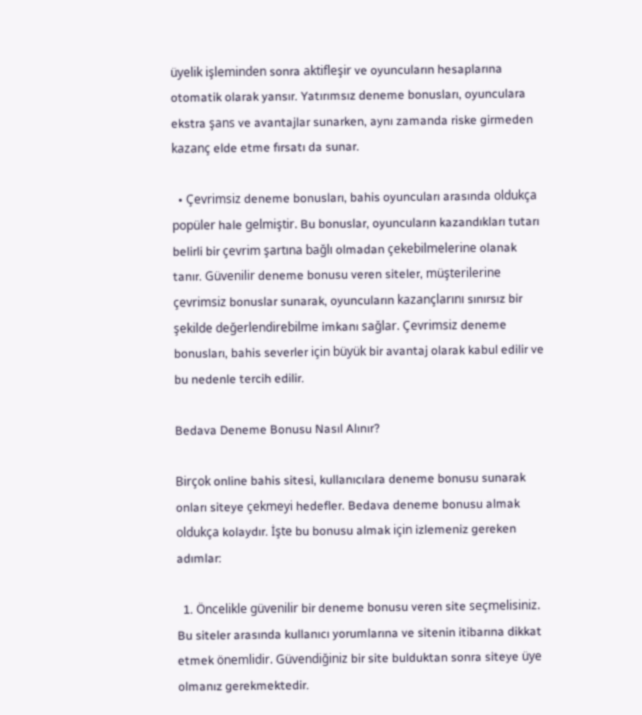üyelik işleminden sonra aktifleşir ve oyuncuların hesaplarına otomatik olarak yansır. Yatırımsız deneme bonusları, oyunculara ekstra şans ve avantajlar sunarken, aynı zamanda riske girmeden kazanç elde etme fırsatı da sunar.

  • Çevrimsiz deneme bonusları, bahis oyuncuları arasında oldukça popüler hale gelmiştir. Bu bonuslar, oyuncuların kazandıkları tutarı belirli bir çevrim şartına bağlı olmadan çekebilmelerine olanak tanır. Güvenilir deneme bonusu veren siteler, müşterilerine çevrimsiz bonuslar sunarak, oyuncuların kazançlarını sınırsız bir şekilde değerlendirebilme imkanı sağlar. Çevrimsiz deneme bonusları, bahis severler için büyük bir avantaj olarak kabul edilir ve bu nedenle tercih edilir.

Bedava Deneme Bonusu Nasıl Alınır?

Birçok online bahis sitesi, kullanıcılara deneme bonusu sunarak onları siteye çekmeyi hedefler. Bedava deneme bonusu almak oldukça kolaydır. İşte bu bonusu almak için izlemeniz gereken adımlar:

  1. Öncelikle güvenilir bir deneme bonusu veren site seçmelisiniz. Bu siteler arasında kullanıcı yorumlarına ve sitenin itibarına dikkat etmek önemlidir. Güvendiğiniz bir site bulduktan sonra siteye üye olmanız gerekmektedir.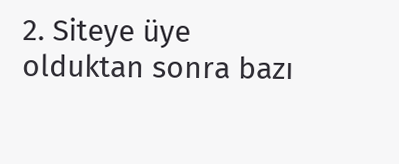2. Siteye üye olduktan sonra bazı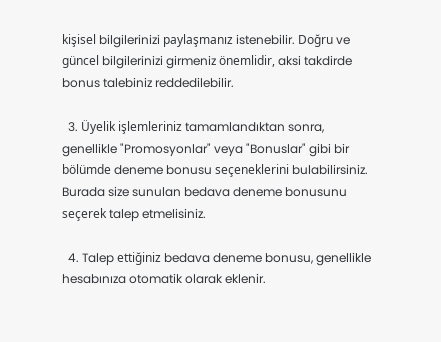kişisel bilgilerinizi paylaşmanız istenebilir. Doğru ve güncel bilgilerinizi girmeniz önemlidir, aksi takdirde bonus talebiniz reddedilebilir.

  3. Üyelik işlemleriniz tamamlandıktan sonra, genellikle "Promosyonlar" veya "Bonuslar" gibi bir bölümde deneme bonusu seçeneklerini bulabilirsiniz. Burada size sunulan bedava deneme bonusunu seçerek talep etmelisiniz.

  4. Talep ettiğiniz bedava deneme bonusu, genellikle hesabınıza otomatik olarak eklenir.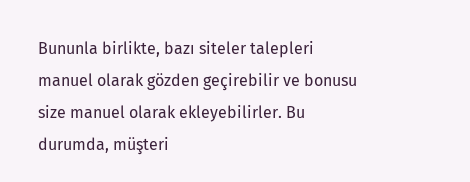Bununla birlikte, bazı siteler talepleri manuel olarak gözden geçirebilir ve bonusu size manuel olarak ekleyebilirler. Bu durumda, müşteri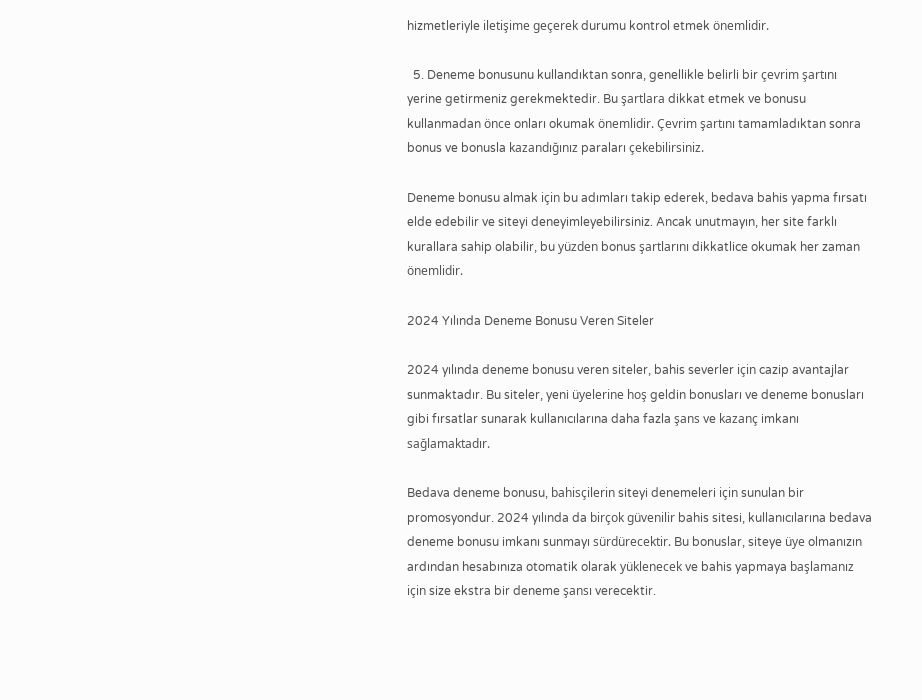hizmetleriyle iletişime geçerek durumu kontrol etmek önemlidir.

  5. Deneme bonusunu kullandıktan sonra, genellikle belirli bir çevrim şartını yerine getirmeniz gerekmektedir. Bu şartlara dikkat etmek ve bonusu kullanmadan önce onları okumak önemlidir. Çevrim şartını tamamladıktan sonra bonus ve bonusla kazandığınız paraları çekebilirsiniz.

Deneme bonusu almak için bu adımları takip ederek, bedava bahis yapma fırsatı elde edebilir ve siteyi deneyimleyebilirsiniz. Ancak unutmayın, her site farklı kurallara sahip olabilir, bu yüzden bonus şartlarını dikkatlice okumak her zaman önemlidir.

2024 Yılında Deneme Bonusu Veren Siteler

2024 yılında deneme bonusu veren siteler, bahis severler için cazip avantajlar sunmaktadır. Bu siteler, yeni üyelerine hoş geldin bonusları ve deneme bonusları gibi fırsatlar sunarak kullanıcılarına daha fazla şans ve kazanç imkanı sağlamaktadır.

Bedava deneme bonusu, bahisçilerin siteyi denemeleri için sunulan bir promosyondur. 2024 yılında da birçok güvenilir bahis sitesi, kullanıcılarına bedava deneme bonusu imkanı sunmayı sürdürecektir. Bu bonuslar, siteye üye olmanızın ardından hesabınıza otomatik olarak yüklenecek ve bahis yapmaya başlamanız için size ekstra bir deneme şansı verecektir.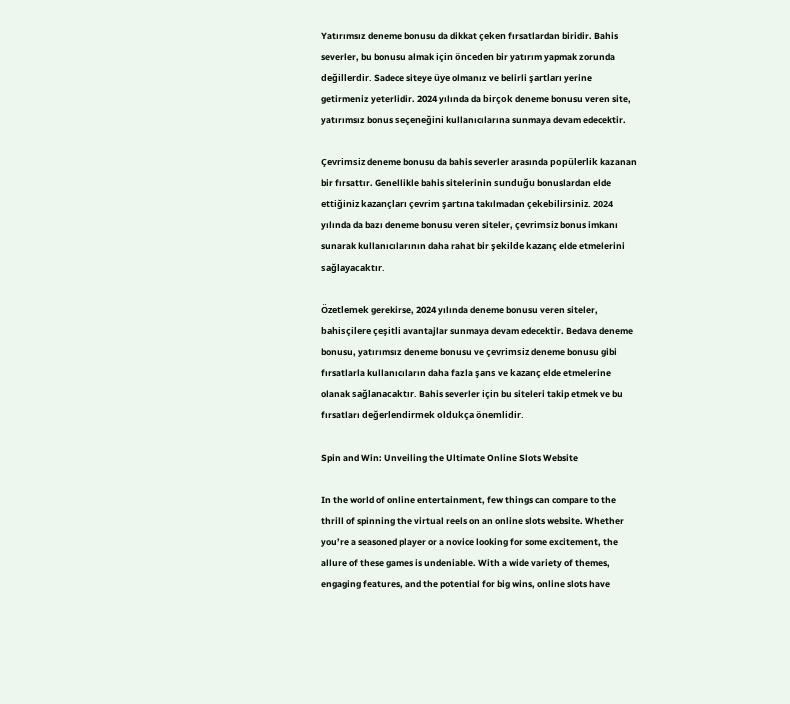Yatırımsız deneme bonusu da dikkat çeken fırsatlardan biridir. Bahis severler, bu bonusu almak için önceden bir yatırım yapmak zorunda değillerdir. Sadece siteye üye olmanız ve belirli şartları yerine getirmeniz yeterlidir. 2024 yılında da birçok deneme bonusu veren site, yatırımsız bonus seçeneğini kullanıcılarına sunmaya devam edecektir.

Çevrimsiz deneme bonusu da bahis severler arasında popülerlik kazanan bir fırsattır. Genellikle bahis sitelerinin sunduğu bonuslardan elde ettiğiniz kazançları çevrim şartına takılmadan çekebilirsiniz. 2024 yılında da bazı deneme bonusu veren siteler, çevrimsiz bonus imkanı sunarak kullanıcılarının daha rahat bir şekilde kazanç elde etmelerini sağlayacaktır.

Özetlemek gerekirse, 2024 yılında deneme bonusu veren siteler, bahisçilere çeşitli avantajlar sunmaya devam edecektir. Bedava deneme bonusu, yatırımsız deneme bonusu ve çevrimsiz deneme bonusu gibi fırsatlarla kullanıcıların daha fazla şans ve kazanç elde etmelerine olanak sağlanacaktır. Bahis severler için bu siteleri takip etmek ve bu fırsatları değerlendirmek oldukça önemlidir.

Spin and Win: Unveiling the Ultimate Online Slots Website

In the world of online entertainment, few things can compare to the thrill of spinning the virtual reels on an online slots website. Whether you’re a seasoned player or a novice looking for some excitement, the allure of these games is undeniable. With a wide variety of themes, engaging features, and the potential for big wins, online slots have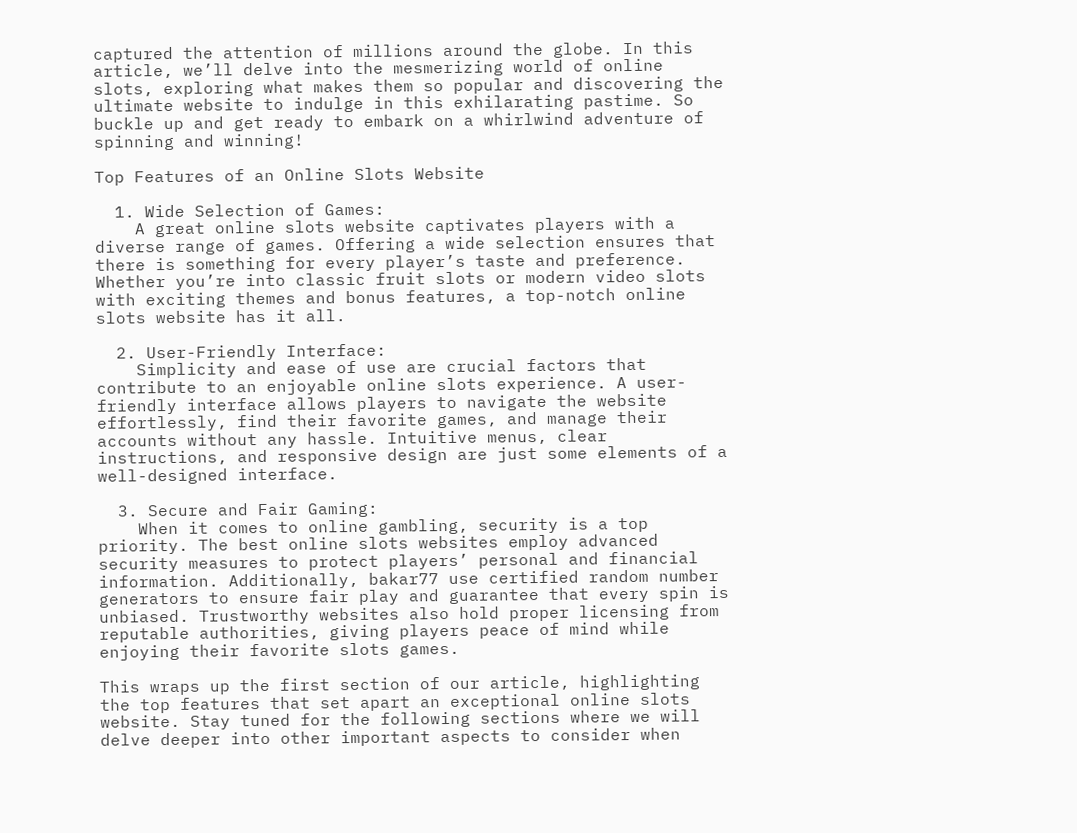captured the attention of millions around the globe. In this article, we’ll delve into the mesmerizing world of online slots, exploring what makes them so popular and discovering the ultimate website to indulge in this exhilarating pastime. So buckle up and get ready to embark on a whirlwind adventure of spinning and winning!

Top Features of an Online Slots Website

  1. Wide Selection of Games:
    A great online slots website captivates players with a diverse range of games. Offering a wide selection ensures that there is something for every player’s taste and preference. Whether you’re into classic fruit slots or modern video slots with exciting themes and bonus features, a top-notch online slots website has it all.

  2. User-Friendly Interface:
    Simplicity and ease of use are crucial factors that contribute to an enjoyable online slots experience. A user-friendly interface allows players to navigate the website effortlessly, find their favorite games, and manage their accounts without any hassle. Intuitive menus, clear instructions, and responsive design are just some elements of a well-designed interface.

  3. Secure and Fair Gaming:
    When it comes to online gambling, security is a top priority. The best online slots websites employ advanced security measures to protect players’ personal and financial information. Additionally, bakar77 use certified random number generators to ensure fair play and guarantee that every spin is unbiased. Trustworthy websites also hold proper licensing from reputable authorities, giving players peace of mind while enjoying their favorite slots games.

This wraps up the first section of our article, highlighting the top features that set apart an exceptional online slots website. Stay tuned for the following sections where we will delve deeper into other important aspects to consider when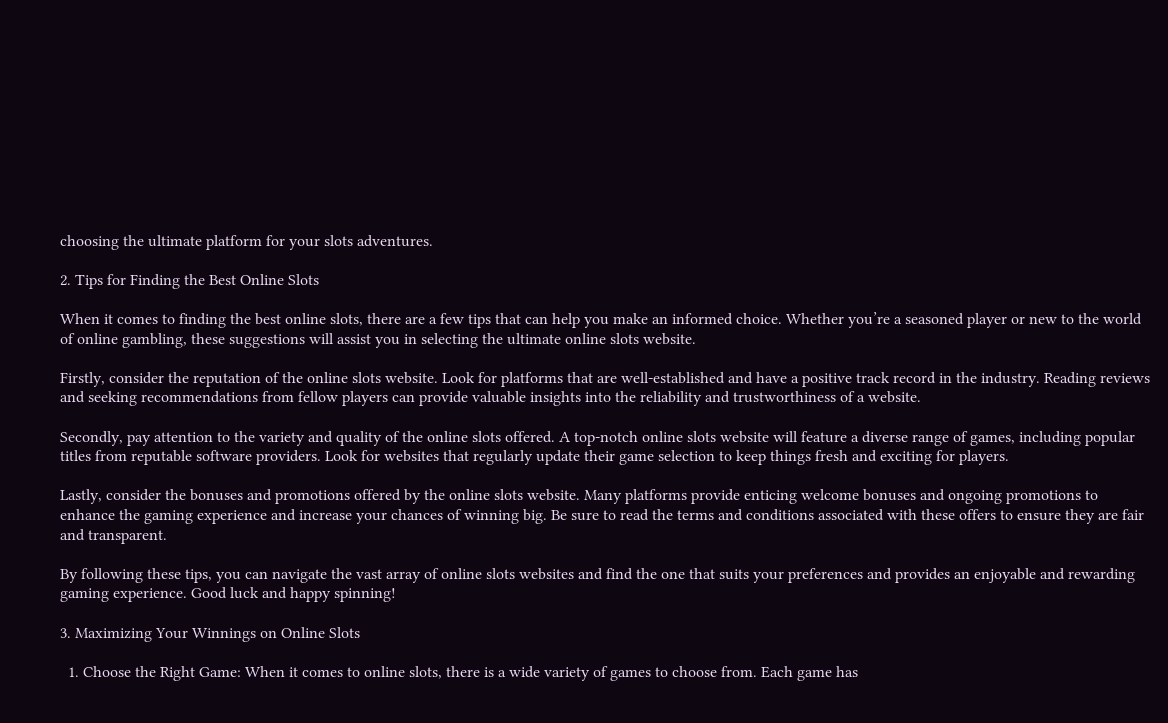choosing the ultimate platform for your slots adventures.

2. Tips for Finding the Best Online Slots

When it comes to finding the best online slots, there are a few tips that can help you make an informed choice. Whether you’re a seasoned player or new to the world of online gambling, these suggestions will assist you in selecting the ultimate online slots website.

Firstly, consider the reputation of the online slots website. Look for platforms that are well-established and have a positive track record in the industry. Reading reviews and seeking recommendations from fellow players can provide valuable insights into the reliability and trustworthiness of a website.

Secondly, pay attention to the variety and quality of the online slots offered. A top-notch online slots website will feature a diverse range of games, including popular titles from reputable software providers. Look for websites that regularly update their game selection to keep things fresh and exciting for players.

Lastly, consider the bonuses and promotions offered by the online slots website. Many platforms provide enticing welcome bonuses and ongoing promotions to enhance the gaming experience and increase your chances of winning big. Be sure to read the terms and conditions associated with these offers to ensure they are fair and transparent.

By following these tips, you can navigate the vast array of online slots websites and find the one that suits your preferences and provides an enjoyable and rewarding gaming experience. Good luck and happy spinning!

3. Maximizing Your Winnings on Online Slots

  1. Choose the Right Game: When it comes to online slots, there is a wide variety of games to choose from. Each game has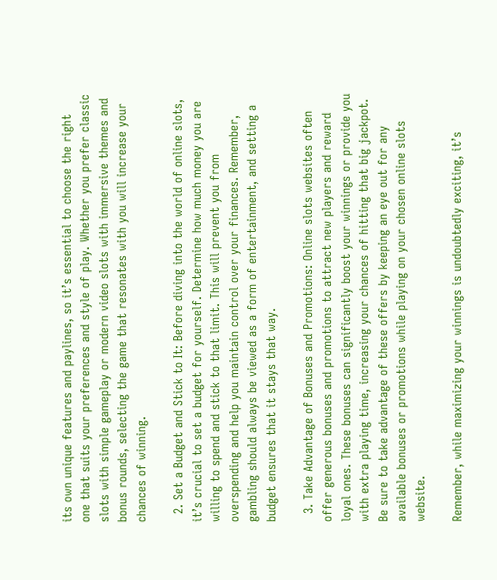its own unique features and paylines, so it’s essential to choose the right one that suits your preferences and style of play. Whether you prefer classic slots with simple gameplay or modern video slots with immersive themes and bonus rounds, selecting the game that resonates with you will increase your chances of winning.

  2. Set a Budget and Stick to It: Before diving into the world of online slots, it’s crucial to set a budget for yourself. Determine how much money you are willing to spend and stick to that limit. This will prevent you from overspending and help you maintain control over your finances. Remember, gambling should always be viewed as a form of entertainment, and setting a budget ensures that it stays that way.

  3. Take Advantage of Bonuses and Promotions: Online slots websites often offer generous bonuses and promotions to attract new players and reward loyal ones. These bonuses can significantly boost your winnings or provide you with extra playing time, increasing your chances of hitting that big jackpot. Be sure to take advantage of these offers by keeping an eye out for any available bonuses or promotions while playing on your chosen online slots website.

Remember, while maximizing your winnings is undoubtedly exciting, it’s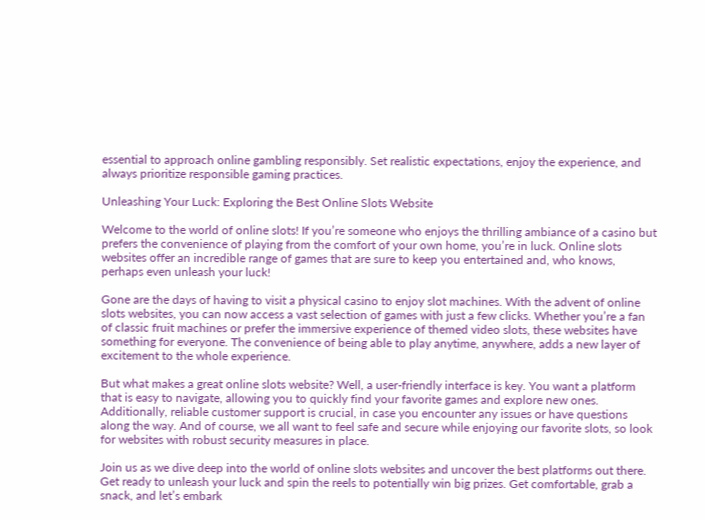essential to approach online gambling responsibly. Set realistic expectations, enjoy the experience, and always prioritize responsible gaming practices.

Unleashing Your Luck: Exploring the Best Online Slots Website

Welcome to the world of online slots! If you’re someone who enjoys the thrilling ambiance of a casino but prefers the convenience of playing from the comfort of your own home, you’re in luck. Online slots websites offer an incredible range of games that are sure to keep you entertained and, who knows, perhaps even unleash your luck!

Gone are the days of having to visit a physical casino to enjoy slot machines. With the advent of online slots websites, you can now access a vast selection of games with just a few clicks. Whether you’re a fan of classic fruit machines or prefer the immersive experience of themed video slots, these websites have something for everyone. The convenience of being able to play anytime, anywhere, adds a new layer of excitement to the whole experience.

But what makes a great online slots website? Well, a user-friendly interface is key. You want a platform that is easy to navigate, allowing you to quickly find your favorite games and explore new ones. Additionally, reliable customer support is crucial, in case you encounter any issues or have questions along the way. And of course, we all want to feel safe and secure while enjoying our favorite slots, so look for websites with robust security measures in place.

Join us as we dive deep into the world of online slots websites and uncover the best platforms out there. Get ready to unleash your luck and spin the reels to potentially win big prizes. Get comfortable, grab a snack, and let’s embark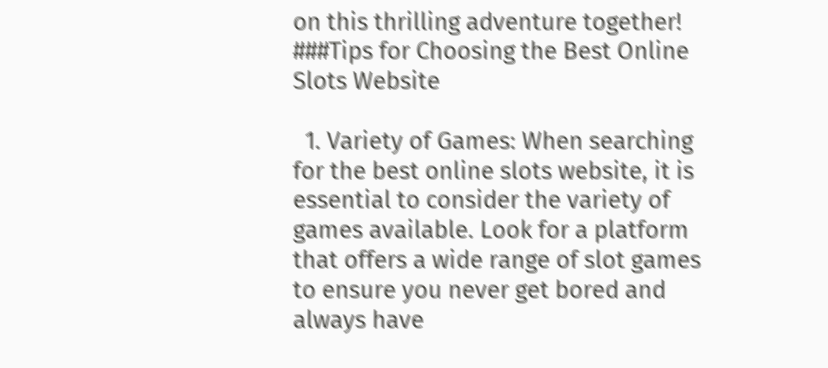on this thrilling adventure together!
###Tips for Choosing the Best Online Slots Website

  1. Variety of Games: When searching for the best online slots website, it is essential to consider the variety of games available. Look for a platform that offers a wide range of slot games to ensure you never get bored and always have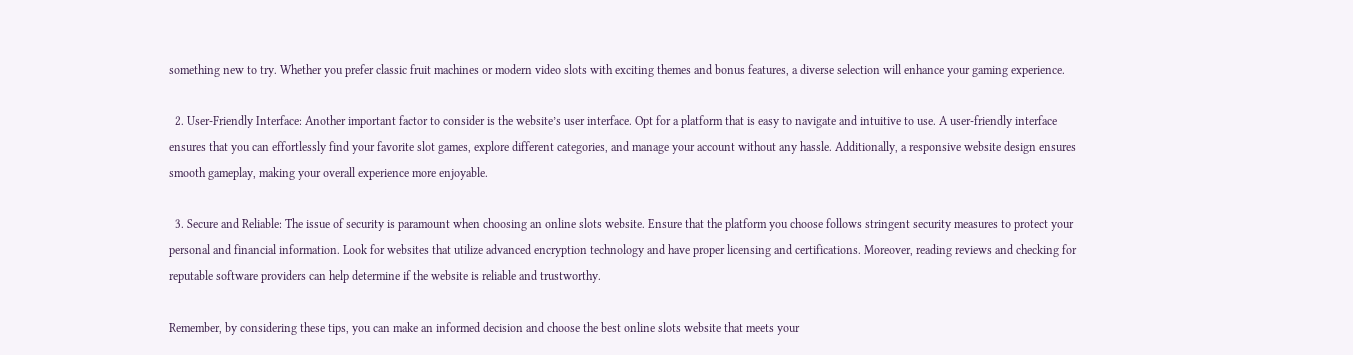something new to try. Whether you prefer classic fruit machines or modern video slots with exciting themes and bonus features, a diverse selection will enhance your gaming experience.

  2. User-Friendly Interface: Another important factor to consider is the website’s user interface. Opt for a platform that is easy to navigate and intuitive to use. A user-friendly interface ensures that you can effortlessly find your favorite slot games, explore different categories, and manage your account without any hassle. Additionally, a responsive website design ensures smooth gameplay, making your overall experience more enjoyable.

  3. Secure and Reliable: The issue of security is paramount when choosing an online slots website. Ensure that the platform you choose follows stringent security measures to protect your personal and financial information. Look for websites that utilize advanced encryption technology and have proper licensing and certifications. Moreover, reading reviews and checking for reputable software providers can help determine if the website is reliable and trustworthy.

Remember, by considering these tips, you can make an informed decision and choose the best online slots website that meets your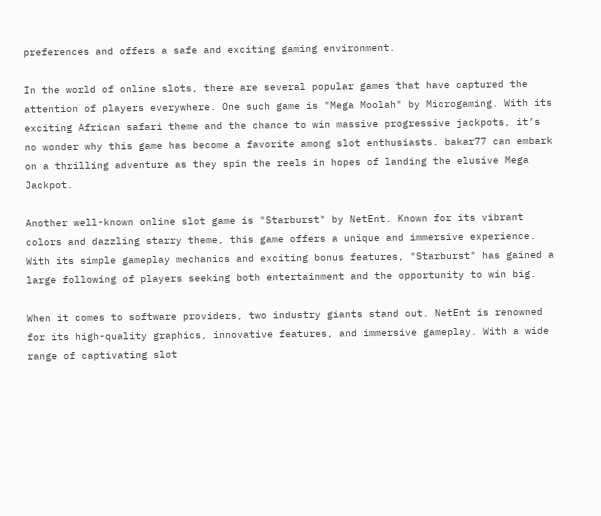preferences and offers a safe and exciting gaming environment.

In the world of online slots, there are several popular games that have captured the attention of players everywhere. One such game is "Mega Moolah" by Microgaming. With its exciting African safari theme and the chance to win massive progressive jackpots, it’s no wonder why this game has become a favorite among slot enthusiasts. bakar77 can embark on a thrilling adventure as they spin the reels in hopes of landing the elusive Mega Jackpot.

Another well-known online slot game is "Starburst" by NetEnt. Known for its vibrant colors and dazzling starry theme, this game offers a unique and immersive experience. With its simple gameplay mechanics and exciting bonus features, "Starburst" has gained a large following of players seeking both entertainment and the opportunity to win big.

When it comes to software providers, two industry giants stand out. NetEnt is renowned for its high-quality graphics, innovative features, and immersive gameplay. With a wide range of captivating slot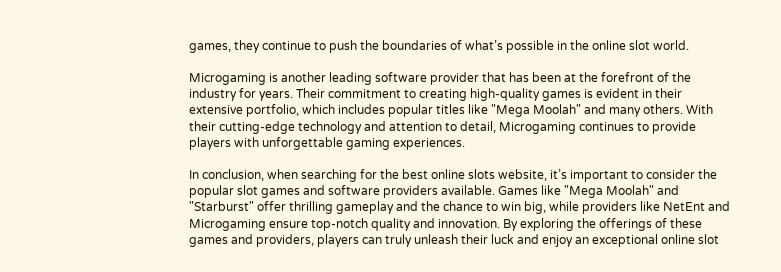games, they continue to push the boundaries of what’s possible in the online slot world.

Microgaming is another leading software provider that has been at the forefront of the industry for years. Their commitment to creating high-quality games is evident in their extensive portfolio, which includes popular titles like "Mega Moolah" and many others. With their cutting-edge technology and attention to detail, Microgaming continues to provide players with unforgettable gaming experiences.

In conclusion, when searching for the best online slots website, it’s important to consider the popular slot games and software providers available. Games like "Mega Moolah" and "Starburst" offer thrilling gameplay and the chance to win big, while providers like NetEnt and Microgaming ensure top-notch quality and innovation. By exploring the offerings of these games and providers, players can truly unleash their luck and enjoy an exceptional online slot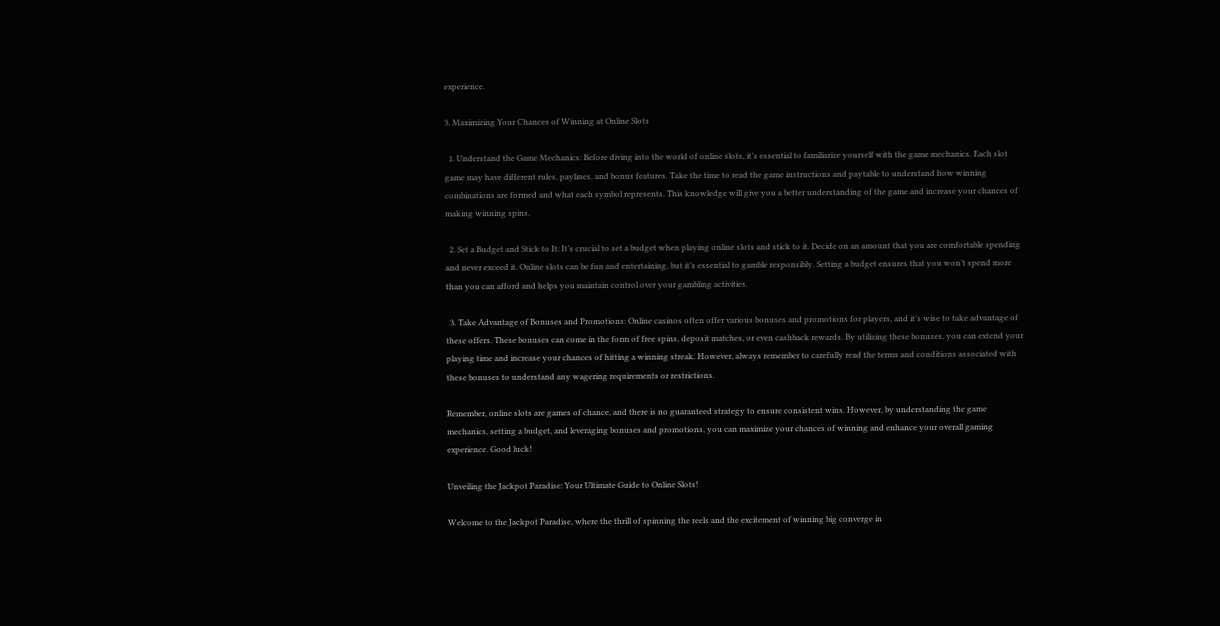experience.

3. Maximizing Your Chances of Winning at Online Slots

  1. Understand the Game Mechanics: Before diving into the world of online slots, it’s essential to familiarize yourself with the game mechanics. Each slot game may have different rules, paylines, and bonus features. Take the time to read the game instructions and paytable to understand how winning combinations are formed and what each symbol represents. This knowledge will give you a better understanding of the game and increase your chances of making winning spins.

  2. Set a Budget and Stick to It: It’s crucial to set a budget when playing online slots and stick to it. Decide on an amount that you are comfortable spending and never exceed it. Online slots can be fun and entertaining, but it’s essential to gamble responsibly. Setting a budget ensures that you won’t spend more than you can afford and helps you maintain control over your gambling activities.

  3. Take Advantage of Bonuses and Promotions: Online casinos often offer various bonuses and promotions for players, and it’s wise to take advantage of these offers. These bonuses can come in the form of free spins, deposit matches, or even cashback rewards. By utilizing these bonuses, you can extend your playing time and increase your chances of hitting a winning streak. However, always remember to carefully read the terms and conditions associated with these bonuses to understand any wagering requirements or restrictions.

Remember, online slots are games of chance, and there is no guaranteed strategy to ensure consistent wins. However, by understanding the game mechanics, setting a budget, and leveraging bonuses and promotions, you can maximize your chances of winning and enhance your overall gaming experience. Good luck!

Unveiling the Jackpot Paradise: Your Ultimate Guide to Online Slots!

Welcome to the Jackpot Paradise, where the thrill of spinning the reels and the excitement of winning big converge in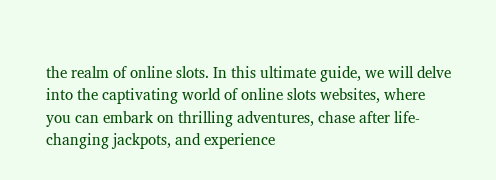the realm of online slots. In this ultimate guide, we will delve into the captivating world of online slots websites, where you can embark on thrilling adventures, chase after life-changing jackpots, and experience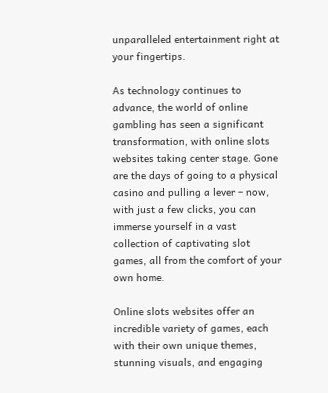unparalleled entertainment right at your fingertips.

As technology continues to advance, the world of online gambling has seen a significant transformation, with online slots websites taking center stage. Gone are the days of going to a physical casino and pulling a lever – now, with just a few clicks, you can immerse yourself in a vast collection of captivating slot games, all from the comfort of your own home.

Online slots websites offer an incredible variety of games, each with their own unique themes, stunning visuals, and engaging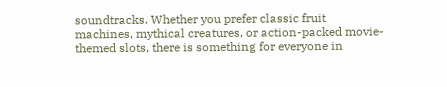soundtracks. Whether you prefer classic fruit machines, mythical creatures, or action-packed movie-themed slots, there is something for everyone in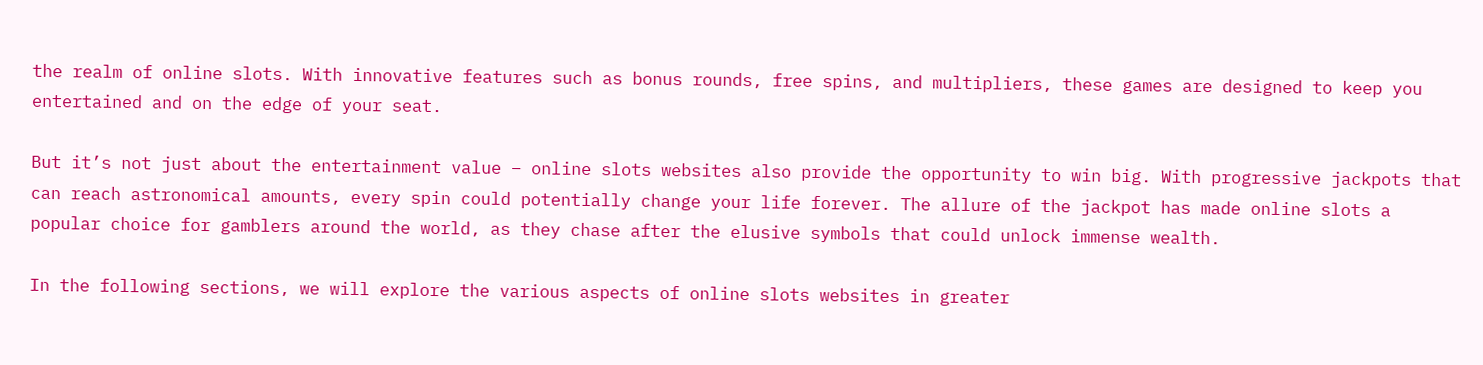the realm of online slots. With innovative features such as bonus rounds, free spins, and multipliers, these games are designed to keep you entertained and on the edge of your seat.

But it’s not just about the entertainment value – online slots websites also provide the opportunity to win big. With progressive jackpots that can reach astronomical amounts, every spin could potentially change your life forever. The allure of the jackpot has made online slots a popular choice for gamblers around the world, as they chase after the elusive symbols that could unlock immense wealth.

In the following sections, we will explore the various aspects of online slots websites in greater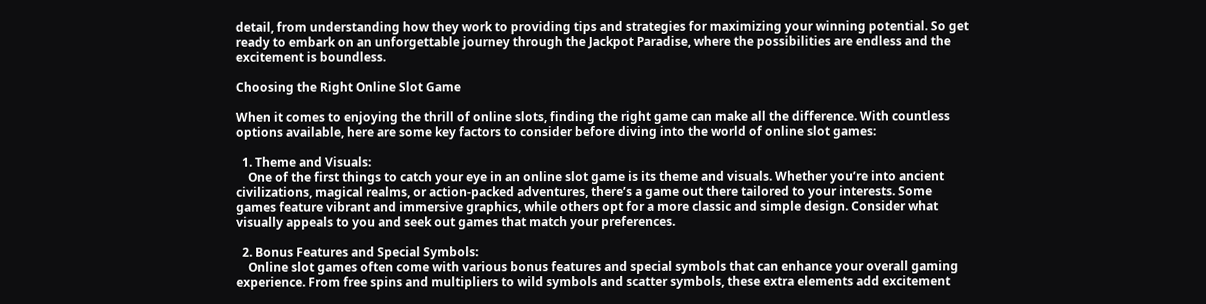detail, from understanding how they work to providing tips and strategies for maximizing your winning potential. So get ready to embark on an unforgettable journey through the Jackpot Paradise, where the possibilities are endless and the excitement is boundless.

Choosing the Right Online Slot Game

When it comes to enjoying the thrill of online slots, finding the right game can make all the difference. With countless options available, here are some key factors to consider before diving into the world of online slot games:

  1. Theme and Visuals:
    One of the first things to catch your eye in an online slot game is its theme and visuals. Whether you’re into ancient civilizations, magical realms, or action-packed adventures, there’s a game out there tailored to your interests. Some games feature vibrant and immersive graphics, while others opt for a more classic and simple design. Consider what visually appeals to you and seek out games that match your preferences.

  2. Bonus Features and Special Symbols:
    Online slot games often come with various bonus features and special symbols that can enhance your overall gaming experience. From free spins and multipliers to wild symbols and scatter symbols, these extra elements add excitement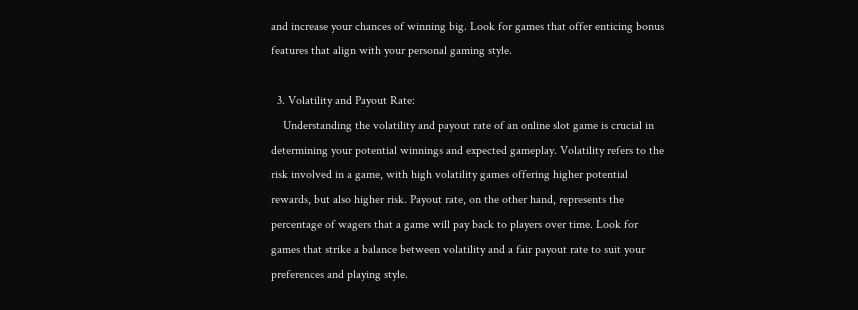and increase your chances of winning big. Look for games that offer enticing bonus features that align with your personal gaming style.

  3. Volatility and Payout Rate:
    Understanding the volatility and payout rate of an online slot game is crucial in determining your potential winnings and expected gameplay. Volatility refers to the risk involved in a game, with high volatility games offering higher potential rewards, but also higher risk. Payout rate, on the other hand, represents the percentage of wagers that a game will pay back to players over time. Look for games that strike a balance between volatility and a fair payout rate to suit your preferences and playing style.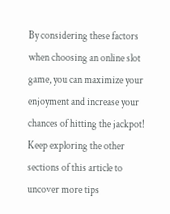By considering these factors when choosing an online slot game, you can maximize your enjoyment and increase your chances of hitting the jackpot! Keep exploring the other sections of this article to uncover more tips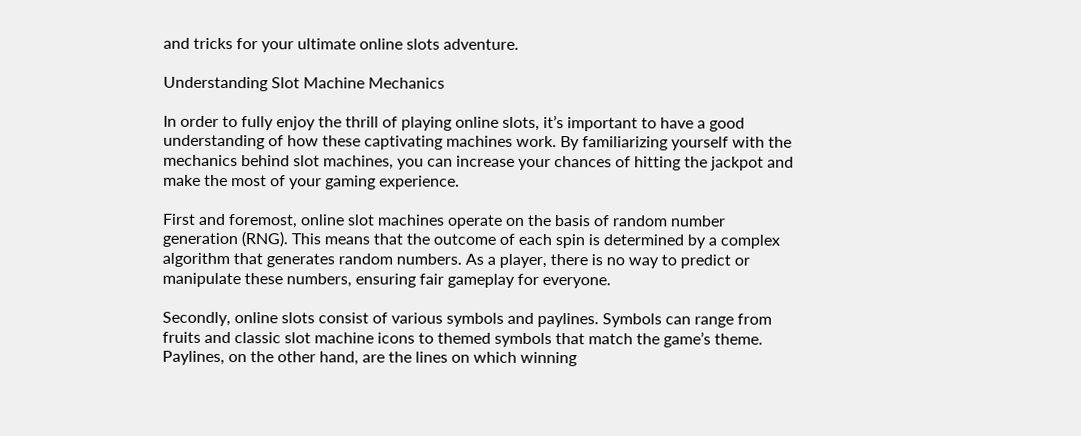and tricks for your ultimate online slots adventure.

Understanding Slot Machine Mechanics

In order to fully enjoy the thrill of playing online slots, it’s important to have a good understanding of how these captivating machines work. By familiarizing yourself with the mechanics behind slot machines, you can increase your chances of hitting the jackpot and make the most of your gaming experience.

First and foremost, online slot machines operate on the basis of random number generation (RNG). This means that the outcome of each spin is determined by a complex algorithm that generates random numbers. As a player, there is no way to predict or manipulate these numbers, ensuring fair gameplay for everyone.

Secondly, online slots consist of various symbols and paylines. Symbols can range from fruits and classic slot machine icons to themed symbols that match the game’s theme. Paylines, on the other hand, are the lines on which winning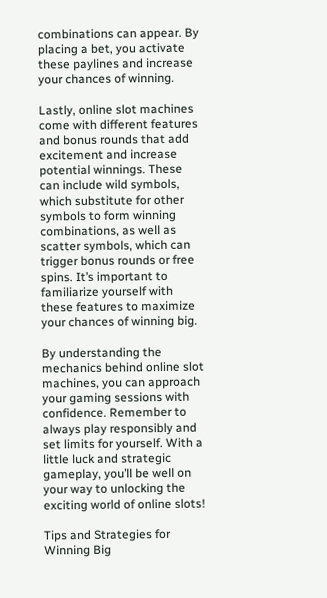combinations can appear. By placing a bet, you activate these paylines and increase your chances of winning.

Lastly, online slot machines come with different features and bonus rounds that add excitement and increase potential winnings. These can include wild symbols, which substitute for other symbols to form winning combinations, as well as scatter symbols, which can trigger bonus rounds or free spins. It’s important to familiarize yourself with these features to maximize your chances of winning big.

By understanding the mechanics behind online slot machines, you can approach your gaming sessions with confidence. Remember to always play responsibly and set limits for yourself. With a little luck and strategic gameplay, you’ll be well on your way to unlocking the exciting world of online slots!

Tips and Strategies for Winning Big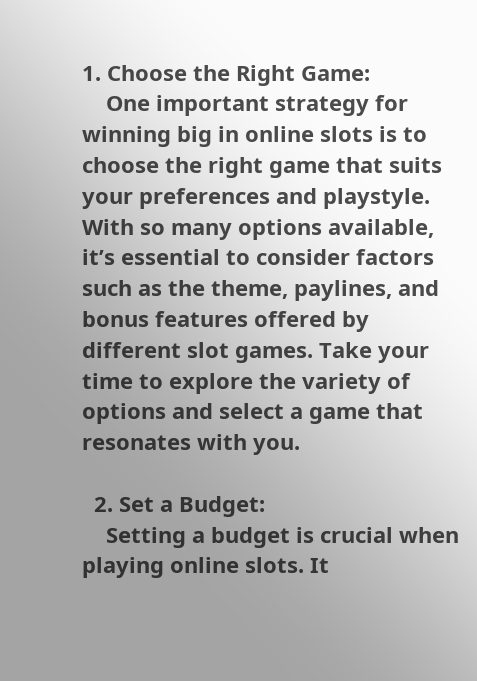1. Choose the Right Game:
    One important strategy for winning big in online slots is to choose the right game that suits your preferences and playstyle. With so many options available, it’s essential to consider factors such as the theme, paylines, and bonus features offered by different slot games. Take your time to explore the variety of options and select a game that resonates with you.

  2. Set a Budget:
    Setting a budget is crucial when playing online slots. It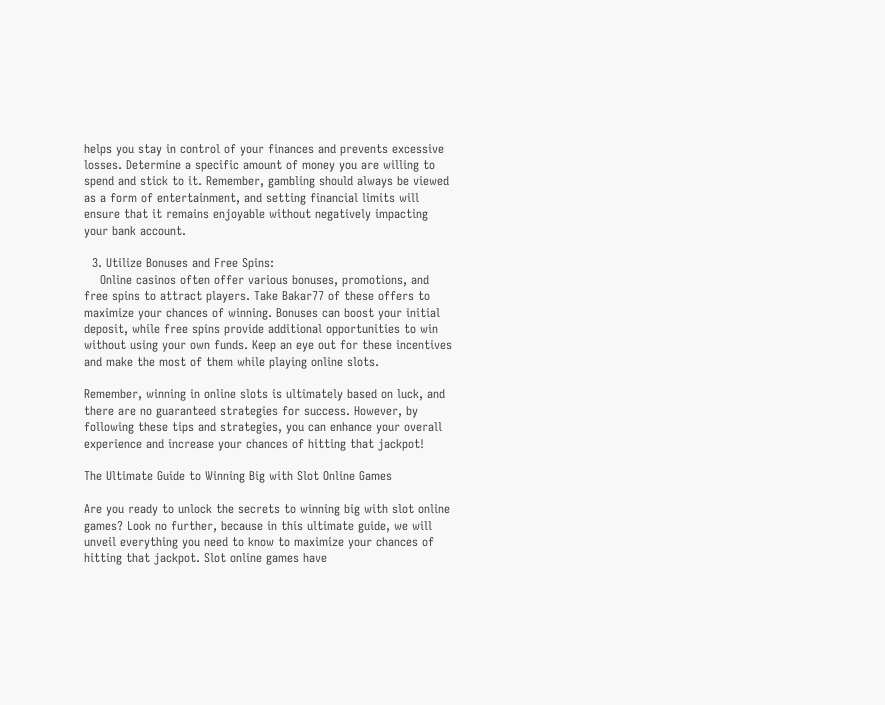helps you stay in control of your finances and prevents excessive losses. Determine a specific amount of money you are willing to spend and stick to it. Remember, gambling should always be viewed as a form of entertainment, and setting financial limits will ensure that it remains enjoyable without negatively impacting your bank account.

  3. Utilize Bonuses and Free Spins:
    Online casinos often offer various bonuses, promotions, and free spins to attract players. Take Bakar77 of these offers to maximize your chances of winning. Bonuses can boost your initial deposit, while free spins provide additional opportunities to win without using your own funds. Keep an eye out for these incentives and make the most of them while playing online slots.

Remember, winning in online slots is ultimately based on luck, and there are no guaranteed strategies for success. However, by following these tips and strategies, you can enhance your overall experience and increase your chances of hitting that jackpot!

The Ultimate Guide to Winning Big with Slot Online Games

Are you ready to unlock the secrets to winning big with slot online games? Look no further, because in this ultimate guide, we will unveil everything you need to know to maximize your chances of hitting that jackpot. Slot online games have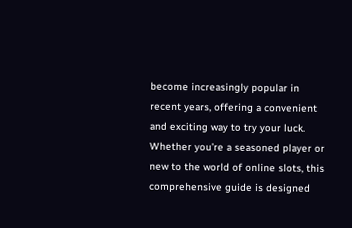become increasingly popular in recent years, offering a convenient and exciting way to try your luck. Whether you’re a seasoned player or new to the world of online slots, this comprehensive guide is designed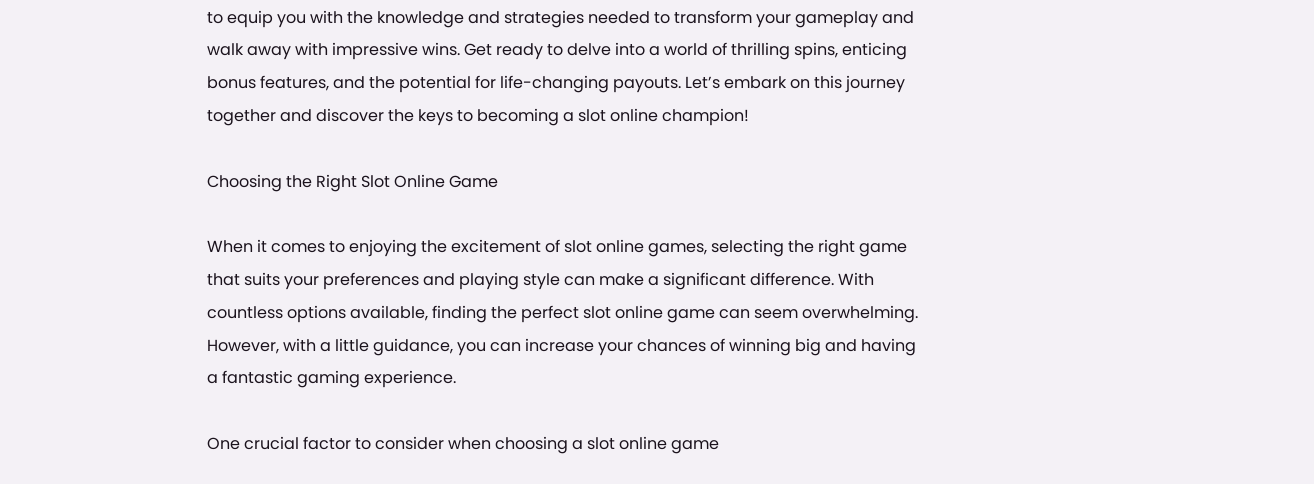to equip you with the knowledge and strategies needed to transform your gameplay and walk away with impressive wins. Get ready to delve into a world of thrilling spins, enticing bonus features, and the potential for life-changing payouts. Let’s embark on this journey together and discover the keys to becoming a slot online champion!

Choosing the Right Slot Online Game

When it comes to enjoying the excitement of slot online games, selecting the right game that suits your preferences and playing style can make a significant difference. With countless options available, finding the perfect slot online game can seem overwhelming. However, with a little guidance, you can increase your chances of winning big and having a fantastic gaming experience.

One crucial factor to consider when choosing a slot online game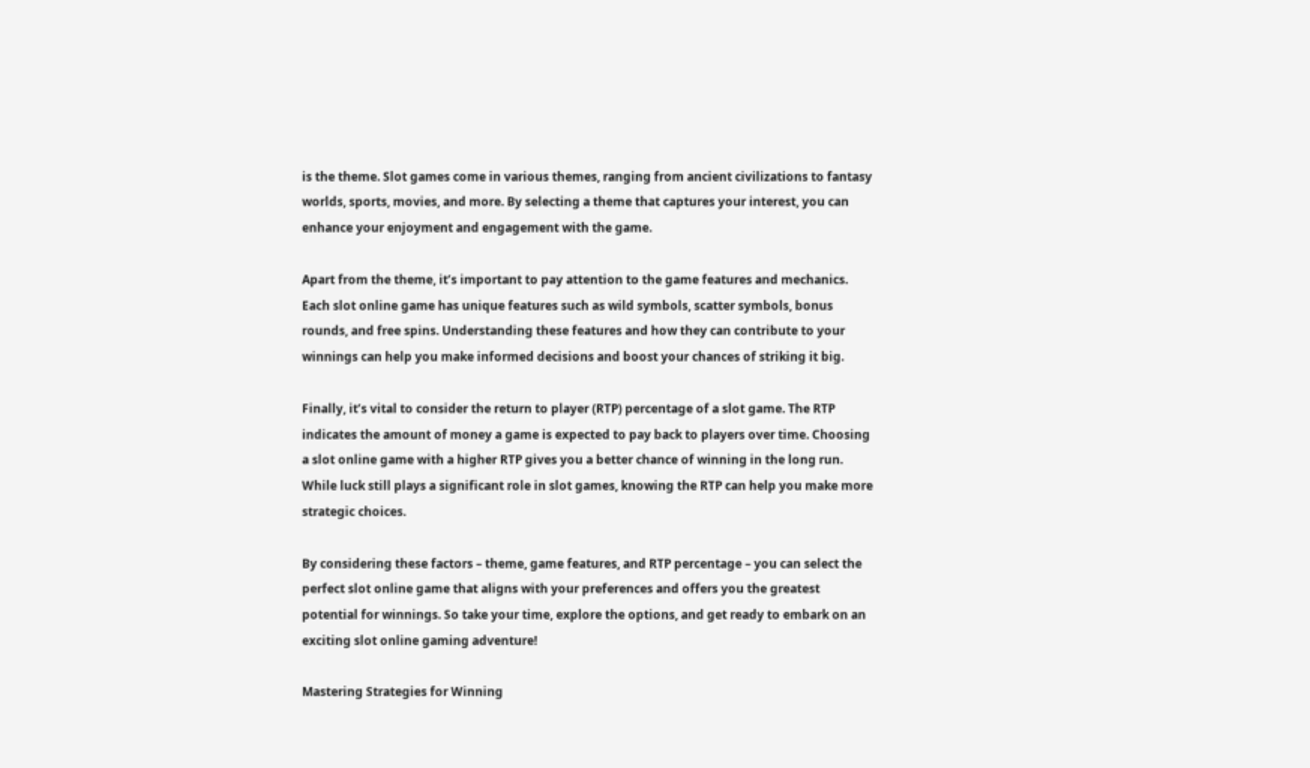is the theme. Slot games come in various themes, ranging from ancient civilizations to fantasy worlds, sports, movies, and more. By selecting a theme that captures your interest, you can enhance your enjoyment and engagement with the game.

Apart from the theme, it’s important to pay attention to the game features and mechanics. Each slot online game has unique features such as wild symbols, scatter symbols, bonus rounds, and free spins. Understanding these features and how they can contribute to your winnings can help you make informed decisions and boost your chances of striking it big.

Finally, it’s vital to consider the return to player (RTP) percentage of a slot game. The RTP indicates the amount of money a game is expected to pay back to players over time. Choosing a slot online game with a higher RTP gives you a better chance of winning in the long run. While luck still plays a significant role in slot games, knowing the RTP can help you make more strategic choices.

By considering these factors – theme, game features, and RTP percentage – you can select the perfect slot online game that aligns with your preferences and offers you the greatest potential for winnings. So take your time, explore the options, and get ready to embark on an exciting slot online gaming adventure!

Mastering Strategies for Winning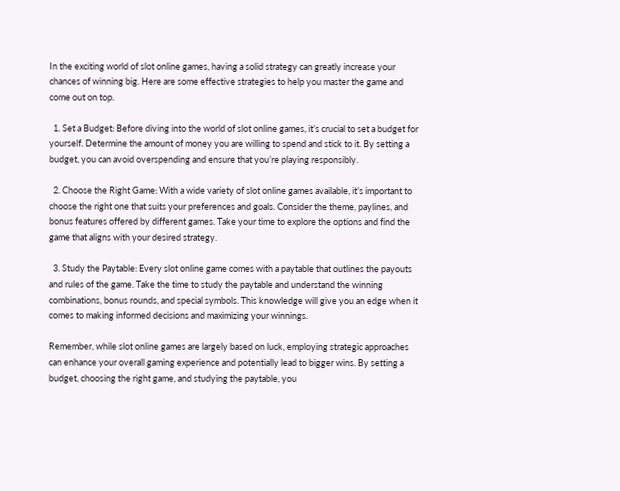In the exciting world of slot online games, having a solid strategy can greatly increase your chances of winning big. Here are some effective strategies to help you master the game and come out on top.

  1. Set a Budget: Before diving into the world of slot online games, it’s crucial to set a budget for yourself. Determine the amount of money you are willing to spend and stick to it. By setting a budget, you can avoid overspending and ensure that you’re playing responsibly.

  2. Choose the Right Game: With a wide variety of slot online games available, it’s important to choose the right one that suits your preferences and goals. Consider the theme, paylines, and bonus features offered by different games. Take your time to explore the options and find the game that aligns with your desired strategy.

  3. Study the Paytable: Every slot online game comes with a paytable that outlines the payouts and rules of the game. Take the time to study the paytable and understand the winning combinations, bonus rounds, and special symbols. This knowledge will give you an edge when it comes to making informed decisions and maximizing your winnings.

Remember, while slot online games are largely based on luck, employing strategic approaches can enhance your overall gaming experience and potentially lead to bigger wins. By setting a budget, choosing the right game, and studying the paytable, you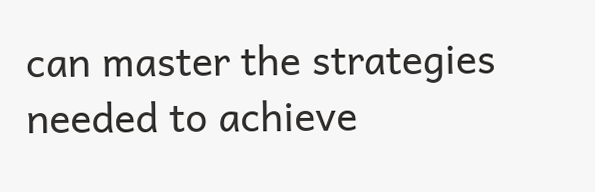can master the strategies needed to achieve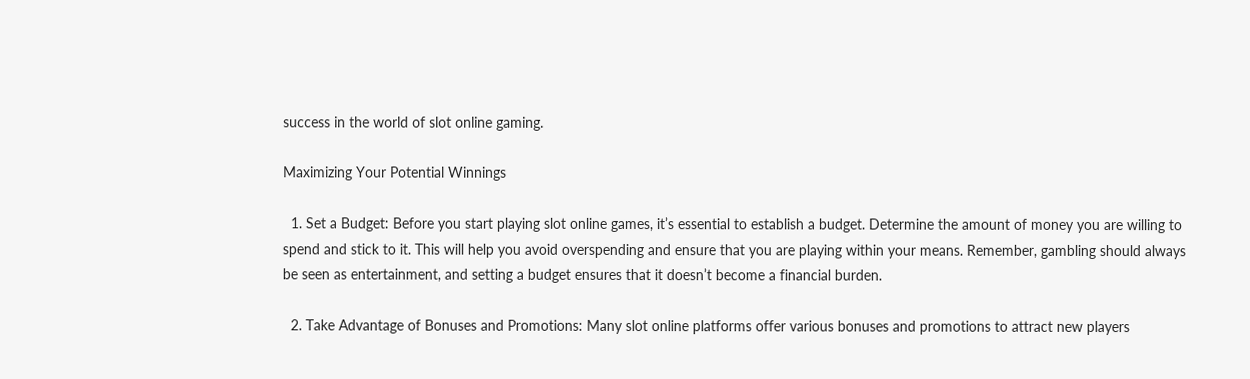success in the world of slot online gaming.

Maximizing Your Potential Winnings

  1. Set a Budget: Before you start playing slot online games, it’s essential to establish a budget. Determine the amount of money you are willing to spend and stick to it. This will help you avoid overspending and ensure that you are playing within your means. Remember, gambling should always be seen as entertainment, and setting a budget ensures that it doesn’t become a financial burden.

  2. Take Advantage of Bonuses and Promotions: Many slot online platforms offer various bonuses and promotions to attract new players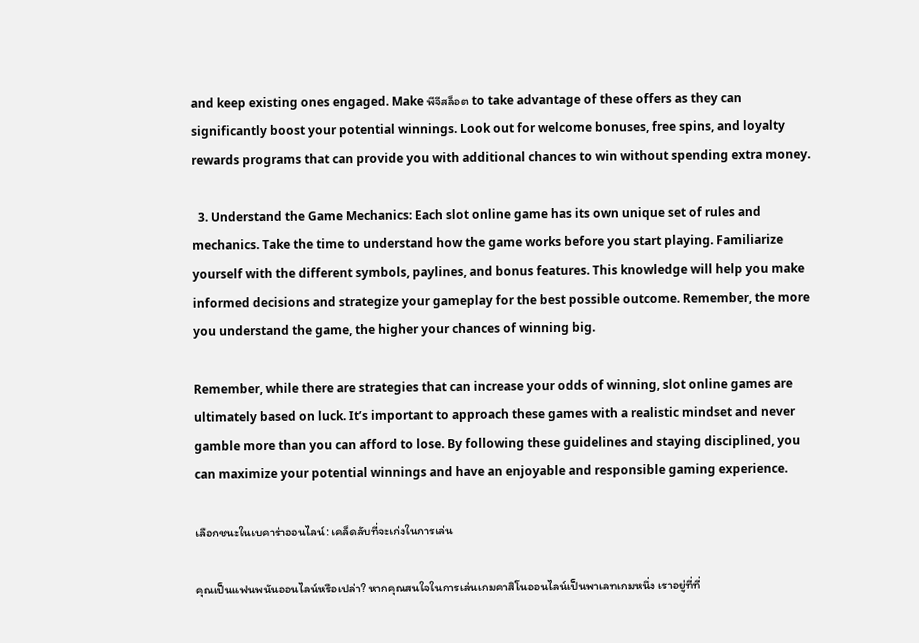and keep existing ones engaged. Make พีจีสล็อต to take advantage of these offers as they can significantly boost your potential winnings. Look out for welcome bonuses, free spins, and loyalty rewards programs that can provide you with additional chances to win without spending extra money.

  3. Understand the Game Mechanics: Each slot online game has its own unique set of rules and mechanics. Take the time to understand how the game works before you start playing. Familiarize yourself with the different symbols, paylines, and bonus features. This knowledge will help you make informed decisions and strategize your gameplay for the best possible outcome. Remember, the more you understand the game, the higher your chances of winning big.

Remember, while there are strategies that can increase your odds of winning, slot online games are ultimately based on luck. It’s important to approach these games with a realistic mindset and never gamble more than you can afford to lose. By following these guidelines and staying disciplined, you can maximize your potential winnings and have an enjoyable and responsible gaming experience.

เลือกชนะในเบคาร่าออนไลน์: เคล็ดลับที่จะเก่งในการเล่น

คุณเป็นแฟนพนันออนไลน์หรือเปล่า? หากคุณสนใจในการเล่นเกมคาสิโนออนไลน์เป็นพาเลทเกมหนึ่ง เราอยู่ที่ที่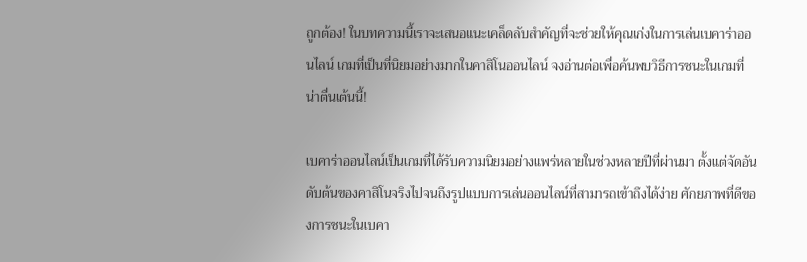ถูกต้อง! ในบทความนี้เราจะเสนอแนะเคล็ดลับสำคัญที่จะช่วยให้คุณเก่งในการเล่นเบคาร่าออนไลน์ เกมที่เป็นที่นิยมอย่างมากในคาสิโนออนไลน์ จงอ่านต่อเพื่อค้นพบวิธีการชนะในเกมที่น่าตื่นเต้นนี้!

เบคาร่าออนไลน์เป็นเกมที่ได้รับความนิยมอย่างแพร่หลายในช่วงหลายปีที่ผ่านมา ตั้งแต่จัดอันดับต้นของคาสิโนจริงไปจนถึงรูปแบบการเล่นออนไลน์ที่สามารถเข้าถึงได้ง่าย ศักยภาพที่ดีของการชนะในเบคา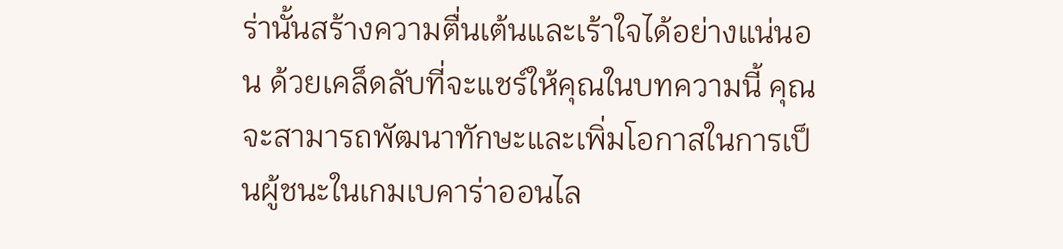ร่านั้นสร้างความตื่นเต้นและเร้าใจได้อย่างแน่นอน ด้วยเคล็ดลับที่จะแชร์ให้คุณในบทความนี้ คุณจะสามารถพัฒนาทักษะและเพิ่มโอกาสในการเป็นผู้ชนะในเกมเบคาร่าออนไล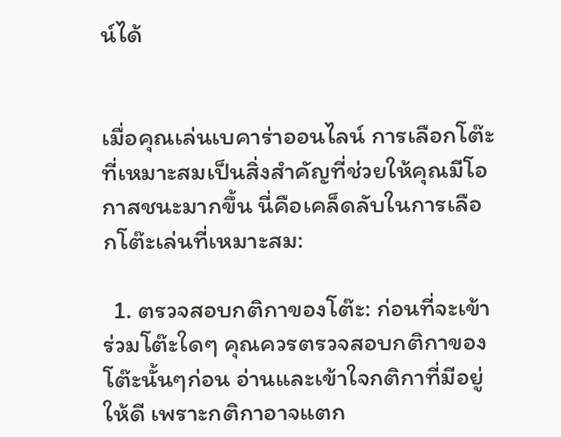น์ได้


เมื่อคุณเล่นเบคาร่าออนไลน์ การเลือกโต๊ะที่เหมาะสมเป็นสิ่งสำคัญที่ช่วยให้คุณมีโอกาสชนะมากขึ้น นี่คือเคล็ดลับในการเลือกโต๊ะเล่นที่เหมาะสม:

  1. ตรวจสอบกติกาของโต๊ะ: ก่อนที่จะเข้าร่วมโต๊ะใดๆ คุณควรตรวจสอบกติกาของโต๊ะนั้นๆก่อน อ่านและเข้าใจกติกาที่มีอยู่ให้ดี เพราะกติกาอาจแตก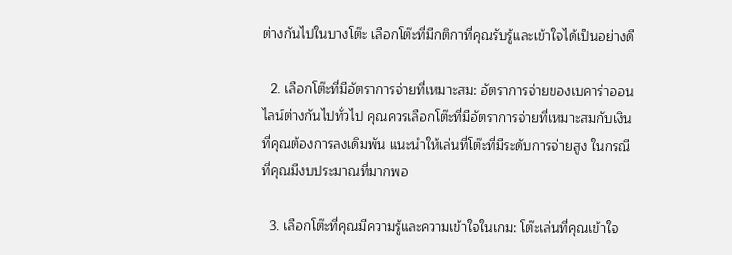ต่างกันไปในบางโต๊ะ เลือกโต๊ะที่มีกติกาที่คุณรับรู้และเข้าใจได้เป็นอย่างดี

  2. เลือกโต๊ะที่มีอัตราการจ่ายที่เหมาะสม: อัตราการจ่ายของเบคาร่าออนไลน์ต่างกันไปทั่วไป คุณควรเลือกโต๊ะที่มีอัตราการจ่ายที่เหมาะสมกับเงินที่คุณต้องการลงเดิมพัน แนะนำให้เล่นที่โต๊ะที่มีระดับการจ่ายสูง ในกรณีที่คุณมีงบประมาณที่มากพอ

  3. เลือกโต๊ะที่คุณมีความรู้และความเข้าใจในเกม: โต๊ะเล่นที่คุณเข้าใจ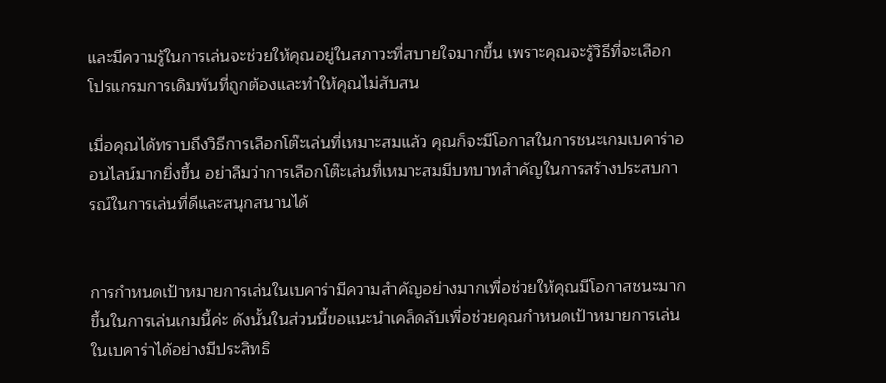และมีความรู้ในการเล่นจะช่วยให้คุณอยู่ในสภาวะที่สบายใจมากขึ้น เพราะคุณจะรู้วิธีที่จะเลือกโปรแกรมการเดิมพันที่ถูกต้องและทำให้คุณไม่สับสน

เมื่อคุณได้ทราบถึงวิธีการเลือกโต๊ะเล่นที่เหมาะสมแล้ว คุณก็จะมีโอกาสในการชนะเกมเบคาร่าออนไลน์มากยิ่งขึ้น อย่าลืมว่าการเลือกโต๊ะเล่นที่เหมาะสมมีบทบาทสำคัญในการสร้างประสบการณ์ในการเล่นที่ดีและสนุกสนานได้


การกำหนดเป้าหมายการเล่นในเบคาร่ามีความสำคัญอย่างมากเพื่อช่วยให้คุณมีโอกาสชนะมากขึ้นในการเล่นเกมนี้ค่ะ ดังนั้นในส่วนนี้ขอแนะนำเคล็ดลับเพื่อช่วยคุณกำหนดเป้าหมายการเล่นในเบคาร่าได้อย่างมีประสิทธิ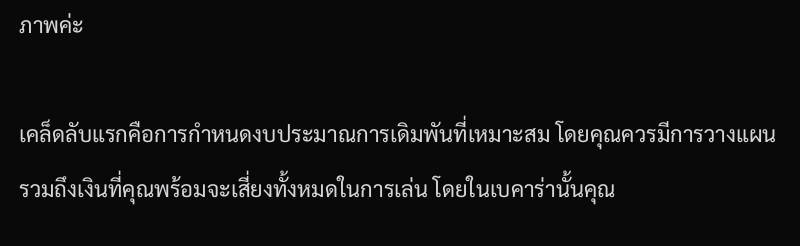ภาพค่ะ

เคล็ดลับแรกคือการกำหนดงบประมาณการเดิมพันที่เหมาะสม โดยคุณควรมีการวางแผนรวมถึงเงินที่คุณพร้อมจะเสี่ยงทั้งหมดในการเล่น โดยในเบคาร่านั้นคุณ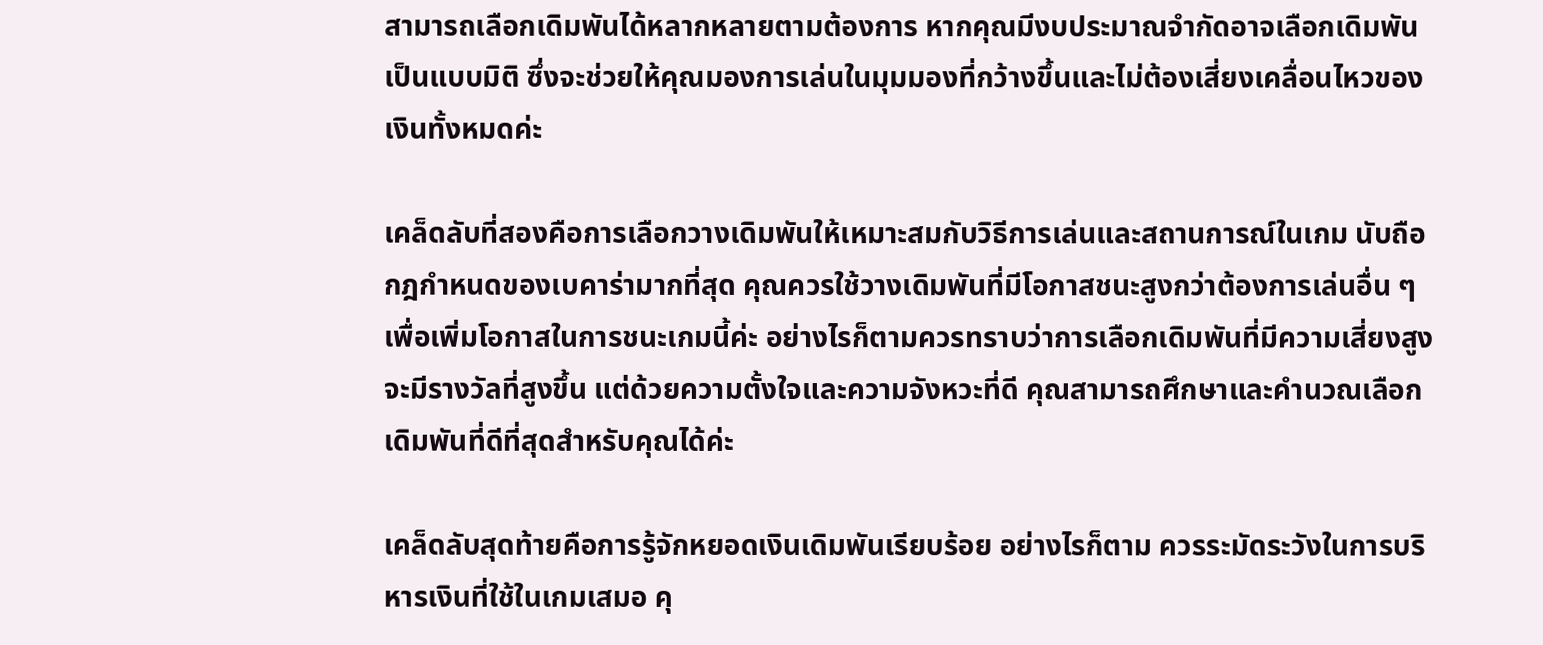สามารถเลือกเดิมพันได้หลากหลายตามต้องการ หากคุณมีงบประมาณจำกัดอาจเลือกเดิมพันเป็นแบบมิติ ซึ่งจะช่วยให้คุณมองการเล่นในมุมมองที่กว้างขึ้นและไม่ต้องเสี่ยงเคลื่อนไหวของเงินทั้งหมดค่ะ

เคล็ดลับที่สองคือการเลือกวางเดิมพันให้เหมาะสมกับวิธีการเล่นและสถานการณ์ในเกม นับถือกฎกำหนดของเบคาร่ามากที่สุด คุณควรใช้วางเดิมพันที่มีโอกาสชนะสูงกว่าต้องการเล่นอื่น ๆ เพื่อเพิ่มโอกาสในการชนะเกมนี้ค่ะ อย่างไรก็ตามควรทราบว่าการเลือกเดิมพันที่มีความเสี่ยงสูงจะมีรางวัลที่สูงขึ้น แต่ด้วยความตั้งใจและความจังหวะที่ดี คุณสามารถศึกษาและคำนวณเลือกเดิมพันที่ดีที่สุดสำหรับคุณได้ค่ะ

เคล็ดลับสุดท้ายคือการรู้จักหยอดเงินเดิมพันเรียบร้อย อย่างไรก็ตาม ควรระมัดระวังในการบริหารเงินที่ใช้ในเกมเสมอ คุ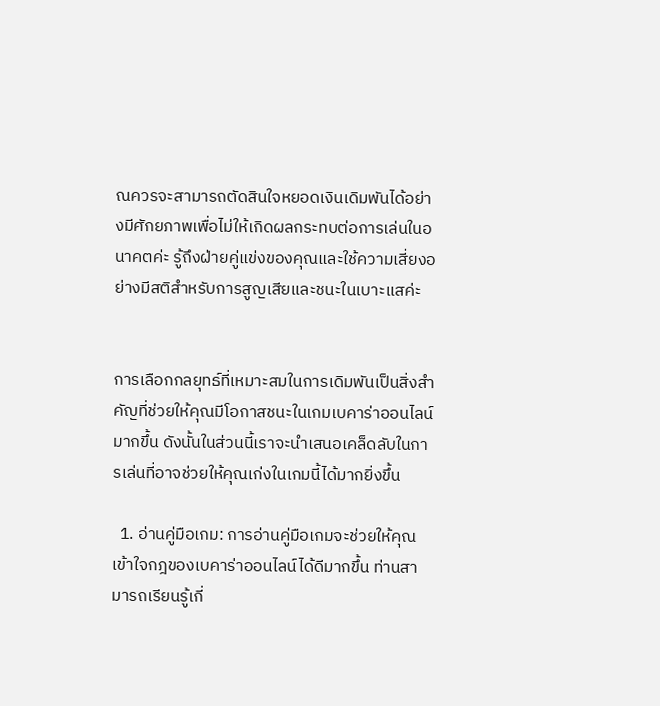ณควรจะสามารถตัดสินใจหยอดเงินเดิมพันได้อย่างมีศักยภาพเพื่อไม่ให้เกิดผลกระทบต่อการเล่นในอนาคตค่ะ รู้ถึงฝ่ายคู่แข่งของคุณและใช้ความเสี่ยงอย่างมีสติสำหรับการสูญเสียและชนะในเบาะแสค่ะ


การเลือกกลยุทธ์ที่เหมาะสมในการเดิมพันเป็นสิ่งสำคัญที่ช่วยให้คุณมีโอกาสชนะในเกมเบคาร่าออนไลน์มากขึ้น ดังนั้นในส่วนนี้เราจะนำเสนอเคล็ดลับในการเล่นที่อาจช่วยให้คุณเก่งในเกมนี้ได้มากยิ่งขึ้น

  1. อ่านคู่มือเกม: การอ่านคู่มือเกมจะช่วยให้คุณเข้าใจกฎของเบคาร่าออนไลน์ได้ดีมากขึ้น ท่านสามารถเรียนรู้เกี่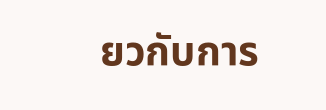ยวกับการ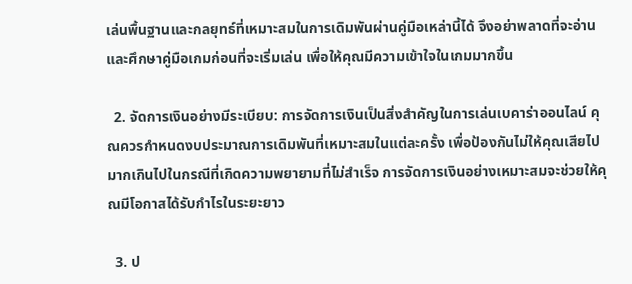เล่นพื้นฐานและกลยุทธ์ที่เหมาะสมในการเดิมพันผ่านคู่มือเหล่านี้ได้ จึงอย่าพลาดที่จะอ่านและศึกษาคู่มือเกมก่อนที่จะเริ่มเล่น เพื่อให้คุณมีความเข้าใจในเกมมากขึ้น

  2. จัดการเงินอย่างมีระเบียบ: การจัดการเงินเป็นสิ่งสำคัญในการเล่นเบคาร่าออนไลน์ คุณควรกำหนดงบประมาณการเดิมพันที่เหมาะสมในแต่ละครั้ง เพื่อป้องกันไม่ให้คุณเสียไปมากเกินไปในกรณีที่เกิดความพยายามที่ไม่สำเร็จ การจัดการเงินอย่างเหมาะสมจะช่วยให้คุณมีโอกาสได้รับกำไรในระยะยาว

  3. ป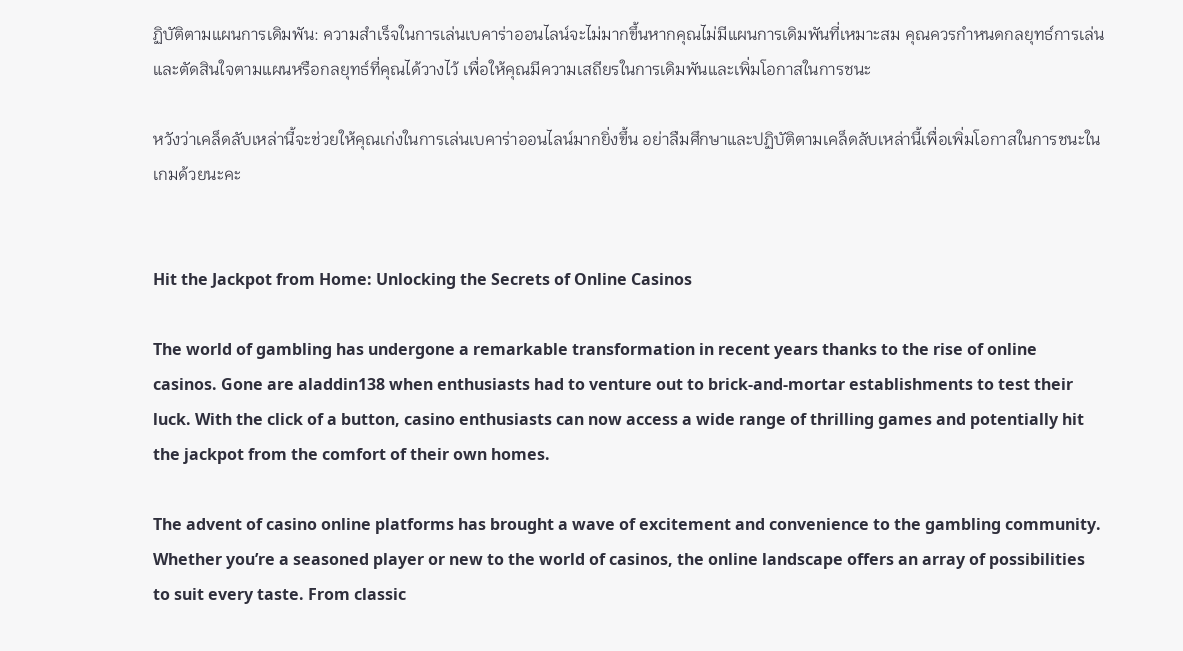ฏิบัติตามแผนการเดิมพัน: ความสำเร็จในการเล่นเบคาร่าออนไลน์จะไม่มากขึ้นหากคุณไม่มีแผนการเดิมพันที่เหมาะสม คุณควรกำหนดกลยุทธ์การเล่นและตัดสินใจตามแผนหรือกลยุทธ์ที่คุณได้วางไว้ เพื่อให้คุณมีความเสถียรในการเดิมพันและเพิ่มโอกาสในการชนะ

หวังว่าเคล็ดลับเหล่านี้จะช่วยให้คุณเก่งในการเล่นเบคาร่าออนไลน์มากยิ่งขึ้น อย่าลืมศึกษาและปฏิบัติตามเคล็ดลับเหล่านี้เพื่อเพิ่มโอกาสในการชนะในเกมด้วยนะคะ


Hit the Jackpot from Home: Unlocking the Secrets of Online Casinos

The world of gambling has undergone a remarkable transformation in recent years thanks to the rise of online casinos. Gone are aladdin138 when enthusiasts had to venture out to brick-and-mortar establishments to test their luck. With the click of a button, casino enthusiasts can now access a wide range of thrilling games and potentially hit the jackpot from the comfort of their own homes.

The advent of casino online platforms has brought a wave of excitement and convenience to the gambling community. Whether you’re a seasoned player or new to the world of casinos, the online landscape offers an array of possibilities to suit every taste. From classic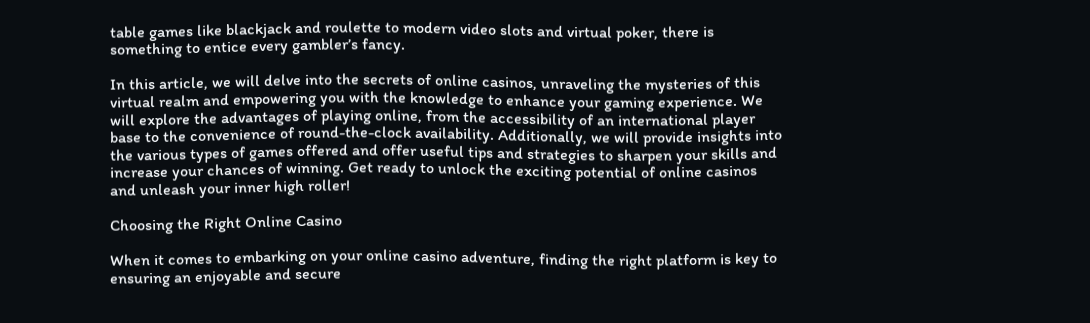table games like blackjack and roulette to modern video slots and virtual poker, there is something to entice every gambler’s fancy.

In this article, we will delve into the secrets of online casinos, unraveling the mysteries of this virtual realm and empowering you with the knowledge to enhance your gaming experience. We will explore the advantages of playing online, from the accessibility of an international player base to the convenience of round-the-clock availability. Additionally, we will provide insights into the various types of games offered and offer useful tips and strategies to sharpen your skills and increase your chances of winning. Get ready to unlock the exciting potential of online casinos and unleash your inner high roller!

Choosing the Right Online Casino

When it comes to embarking on your online casino adventure, finding the right platform is key to ensuring an enjoyable and secure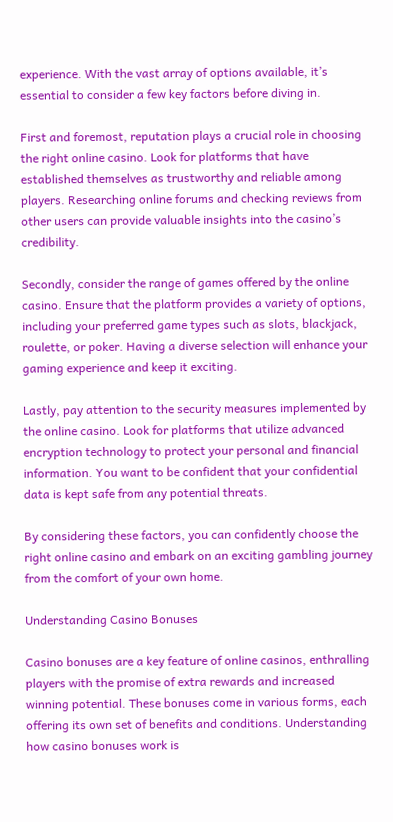experience. With the vast array of options available, it’s essential to consider a few key factors before diving in.

First and foremost, reputation plays a crucial role in choosing the right online casino. Look for platforms that have established themselves as trustworthy and reliable among players. Researching online forums and checking reviews from other users can provide valuable insights into the casino’s credibility.

Secondly, consider the range of games offered by the online casino. Ensure that the platform provides a variety of options, including your preferred game types such as slots, blackjack, roulette, or poker. Having a diverse selection will enhance your gaming experience and keep it exciting.

Lastly, pay attention to the security measures implemented by the online casino. Look for platforms that utilize advanced encryption technology to protect your personal and financial information. You want to be confident that your confidential data is kept safe from any potential threats.

By considering these factors, you can confidently choose the right online casino and embark on an exciting gambling journey from the comfort of your own home.

Understanding Casino Bonuses

Casino bonuses are a key feature of online casinos, enthralling players with the promise of extra rewards and increased winning potential. These bonuses come in various forms, each offering its own set of benefits and conditions. Understanding how casino bonuses work is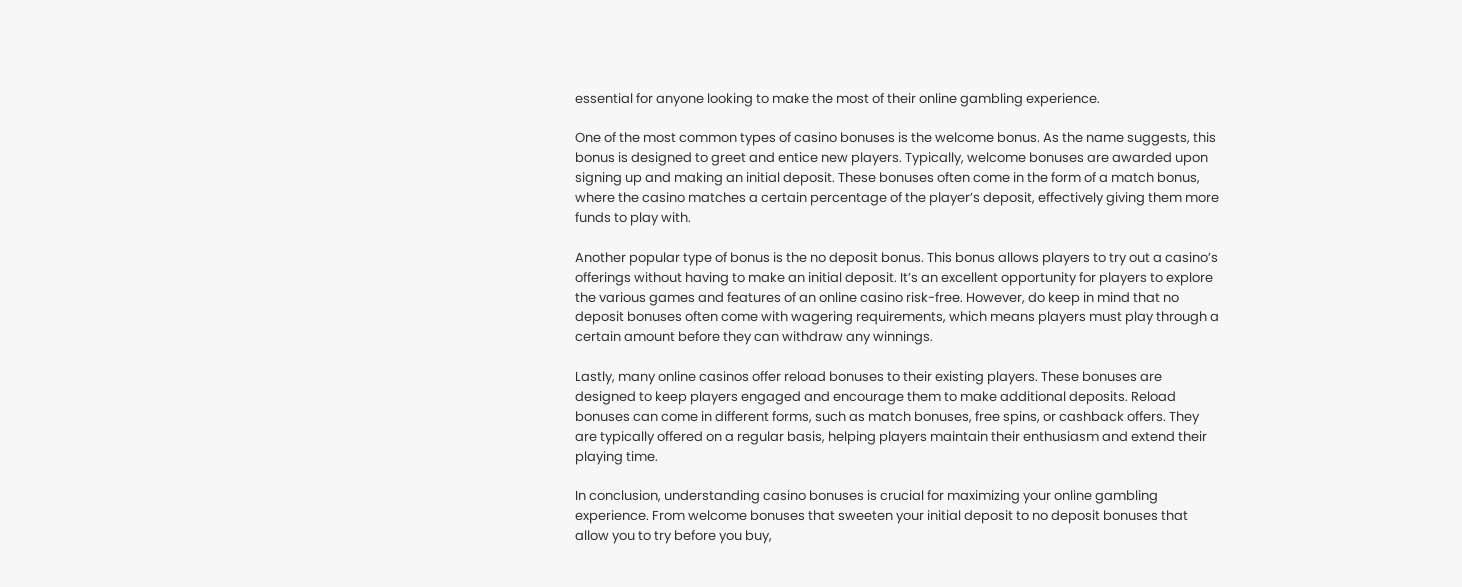essential for anyone looking to make the most of their online gambling experience.

One of the most common types of casino bonuses is the welcome bonus. As the name suggests, this bonus is designed to greet and entice new players. Typically, welcome bonuses are awarded upon signing up and making an initial deposit. These bonuses often come in the form of a match bonus, where the casino matches a certain percentage of the player’s deposit, effectively giving them more funds to play with.

Another popular type of bonus is the no deposit bonus. This bonus allows players to try out a casino’s offerings without having to make an initial deposit. It’s an excellent opportunity for players to explore the various games and features of an online casino risk-free. However, do keep in mind that no deposit bonuses often come with wagering requirements, which means players must play through a certain amount before they can withdraw any winnings.

Lastly, many online casinos offer reload bonuses to their existing players. These bonuses are designed to keep players engaged and encourage them to make additional deposits. Reload bonuses can come in different forms, such as match bonuses, free spins, or cashback offers. They are typically offered on a regular basis, helping players maintain their enthusiasm and extend their playing time.

In conclusion, understanding casino bonuses is crucial for maximizing your online gambling experience. From welcome bonuses that sweeten your initial deposit to no deposit bonuses that allow you to try before you buy,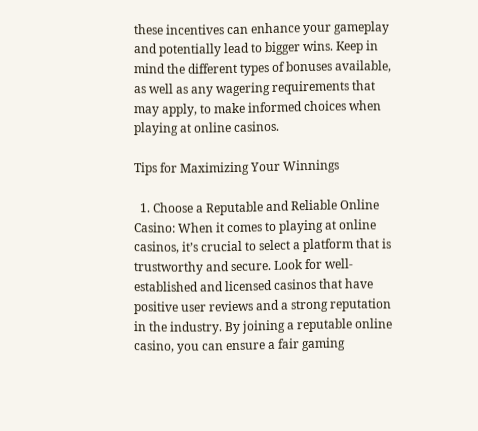these incentives can enhance your gameplay and potentially lead to bigger wins. Keep in mind the different types of bonuses available, as well as any wagering requirements that may apply, to make informed choices when playing at online casinos.

Tips for Maximizing Your Winnings

  1. Choose a Reputable and Reliable Online Casino: When it comes to playing at online casinos, it’s crucial to select a platform that is trustworthy and secure. Look for well-established and licensed casinos that have positive user reviews and a strong reputation in the industry. By joining a reputable online casino, you can ensure a fair gaming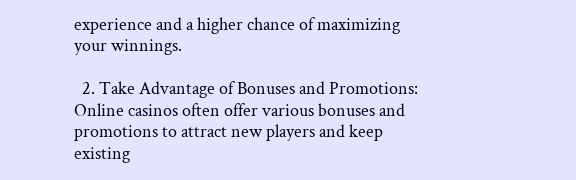experience and a higher chance of maximizing your winnings.

  2. Take Advantage of Bonuses and Promotions: Online casinos often offer various bonuses and promotions to attract new players and keep existing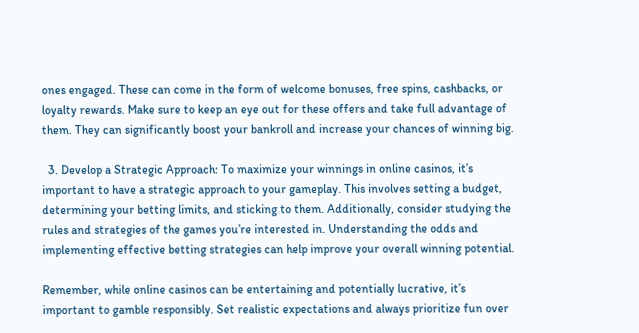ones engaged. These can come in the form of welcome bonuses, free spins, cashbacks, or loyalty rewards. Make sure to keep an eye out for these offers and take full advantage of them. They can significantly boost your bankroll and increase your chances of winning big.

  3. Develop a Strategic Approach: To maximize your winnings in online casinos, it’s important to have a strategic approach to your gameplay. This involves setting a budget, determining your betting limits, and sticking to them. Additionally, consider studying the rules and strategies of the games you’re interested in. Understanding the odds and implementing effective betting strategies can help improve your overall winning potential.

Remember, while online casinos can be entertaining and potentially lucrative, it’s important to gamble responsibly. Set realistic expectations and always prioritize fun over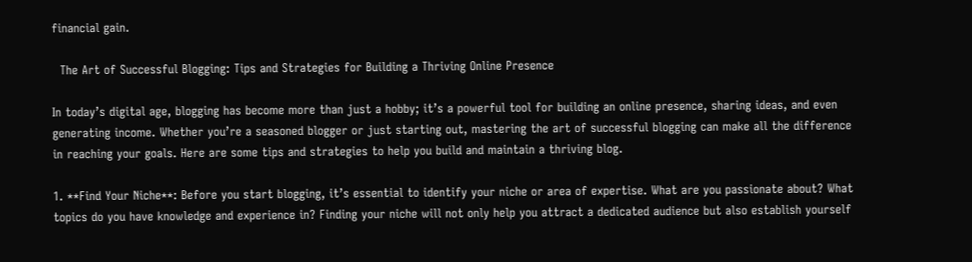financial gain.

  The Art of Successful Blogging: Tips and Strategies for Building a Thriving Online Presence

In today’s digital age, blogging has become more than just a hobby; it’s a powerful tool for building an online presence, sharing ideas, and even generating income. Whether you’re a seasoned blogger or just starting out, mastering the art of successful blogging can make all the difference in reaching your goals. Here are some tips and strategies to help you build and maintain a thriving blog.

1. **Find Your Niche**: Before you start blogging, it’s essential to identify your niche or area of expertise. What are you passionate about? What topics do you have knowledge and experience in? Finding your niche will not only help you attract a dedicated audience but also establish yourself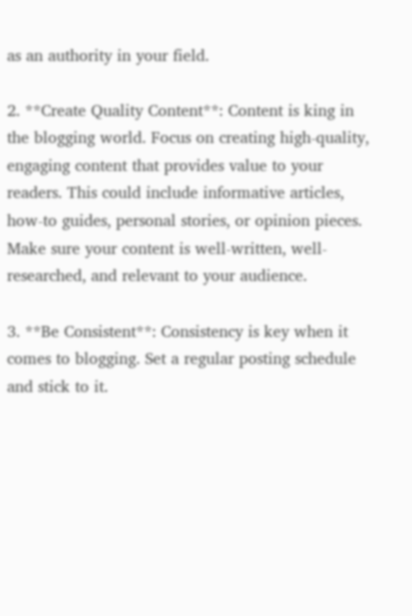as an authority in your field.

2. **Create Quality Content**: Content is king in the blogging world. Focus on creating high-quality, engaging content that provides value to your readers. This could include informative articles, how-to guides, personal stories, or opinion pieces. Make sure your content is well-written, well-researched, and relevant to your audience.

3. **Be Consistent**: Consistency is key when it comes to blogging. Set a regular posting schedule and stick to it.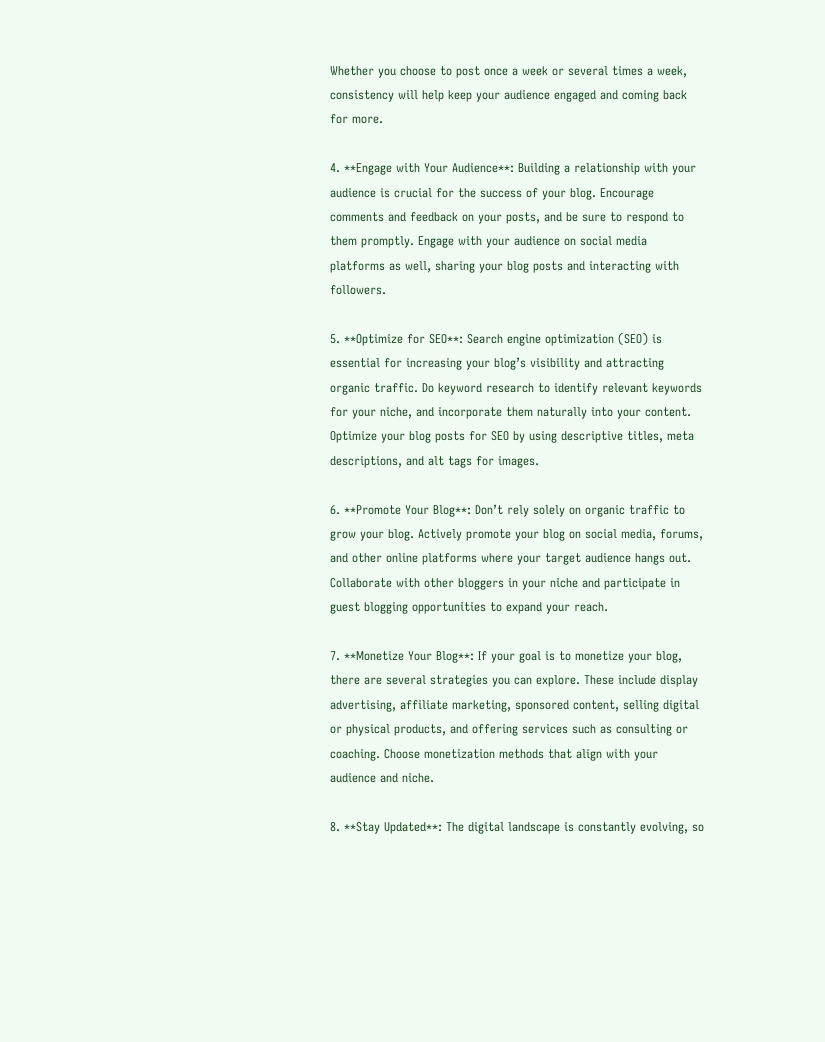Whether you choose to post once a week or several times a week, consistency will help keep your audience engaged and coming back for more.

4. **Engage with Your Audience**: Building a relationship with your audience is crucial for the success of your blog. Encourage comments and feedback on your posts, and be sure to respond to them promptly. Engage with your audience on social media platforms as well, sharing your blog posts and interacting with followers.

5. **Optimize for SEO**: Search engine optimization (SEO) is essential for increasing your blog’s visibility and attracting organic traffic. Do keyword research to identify relevant keywords for your niche, and incorporate them naturally into your content. Optimize your blog posts for SEO by using descriptive titles, meta descriptions, and alt tags for images.

6. **Promote Your Blog**: Don’t rely solely on organic traffic to grow your blog. Actively promote your blog on social media, forums, and other online platforms where your target audience hangs out. Collaborate with other bloggers in your niche and participate in guest blogging opportunities to expand your reach.

7. **Monetize Your Blog**: If your goal is to monetize your blog, there are several strategies you can explore. These include display advertising, affiliate marketing, sponsored content, selling digital or physical products, and offering services such as consulting or coaching. Choose monetization methods that align with your audience and niche.

8. **Stay Updated**: The digital landscape is constantly evolving, so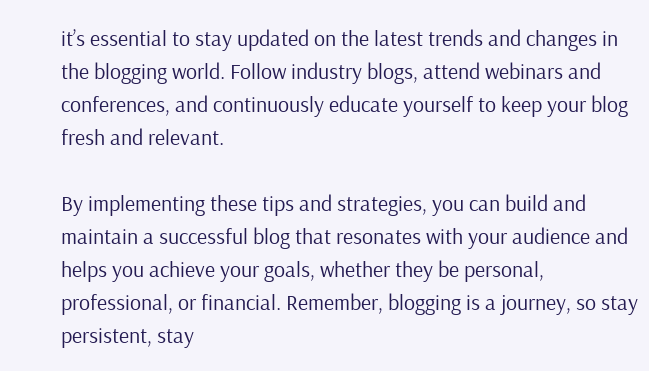it’s essential to stay updated on the latest trends and changes in the blogging world. Follow industry blogs, attend webinars and conferences, and continuously educate yourself to keep your blog fresh and relevant.

By implementing these tips and strategies, you can build and maintain a successful blog that resonates with your audience and helps you achieve your goals, whether they be personal, professional, or financial. Remember, blogging is a journey, so stay persistent, stay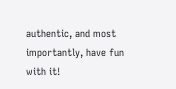authentic, and most importantly, have fun with it!